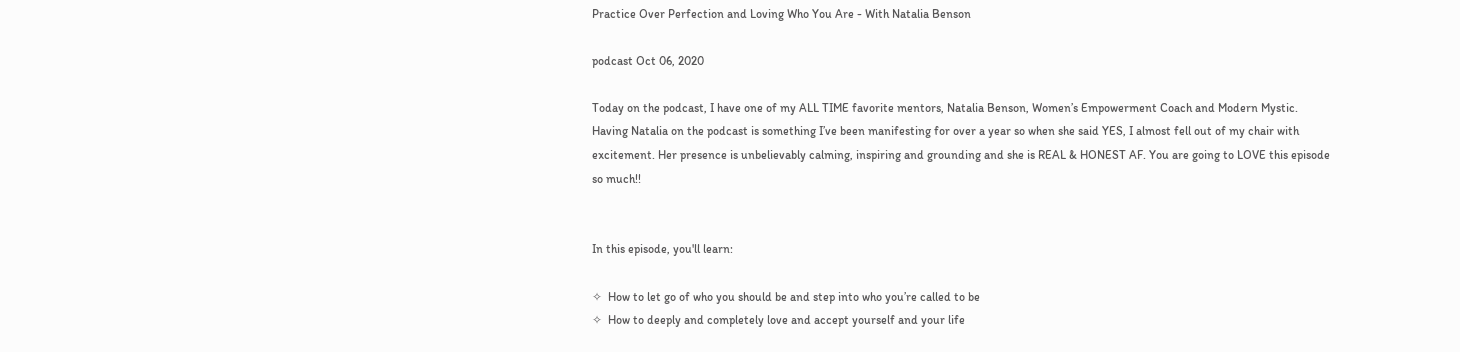Practice Over Perfection and Loving Who You Are - With Natalia Benson

podcast Oct 06, 2020

Today on the podcast, I have one of my ALL TIME favorite mentors, Natalia Benson, Women’s Empowerment Coach and Modern Mystic. Having Natalia on the podcast is something I’ve been manifesting for over a year so when she said YES, I almost fell out of my chair with excitement. Her presence is unbelievably calming, inspiring and grounding and she is REAL & HONEST AF. You are going to LOVE this episode so much!!


In this episode, you'll learn:

✧  How to let go of who you should be and step into who you’re called to be
✧  How to deeply and completely love and accept yourself and your life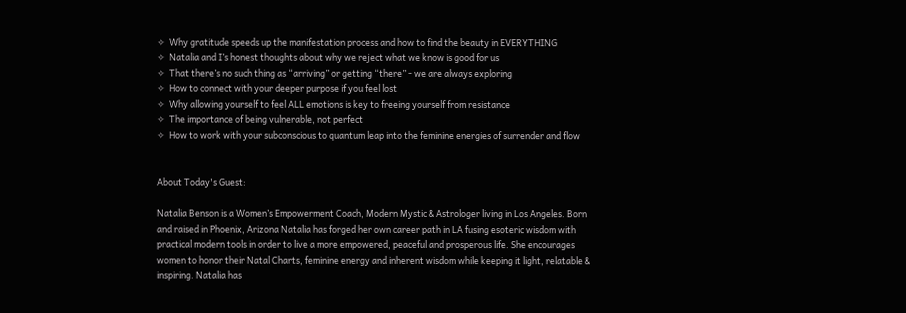✧  Why gratitude speeds up the manifestation process and how to find the beauty in EVERYTHING
✧  Natalia and I’s honest thoughts about why we reject what we know is good for us
✧  That there’s no such thing as “arriving” or getting “there” - we are always exploring
✧  How to connect with your deeper purpose if you feel lost
✧  Why allowing yourself to feel ALL emotions is key to freeing yourself from resistance
✧  The importance of being vulnerable, not perfect
✧  How to work with your subconscious to quantum leap into the feminine energies of surrender and flow


About Today's Guest:

Natalia Benson is a Women’s Empowerment Coach, Modern Mystic & Astrologer living in Los Angeles. Born and raised in Phoenix, Arizona Natalia has forged her own career path in LA fusing esoteric wisdom with practical modern tools in order to live a more empowered, peaceful and prosperous life. She encourages women to honor their Natal Charts, feminine energy and inherent wisdom while keeping it light, relatable & inspiring. Natalia has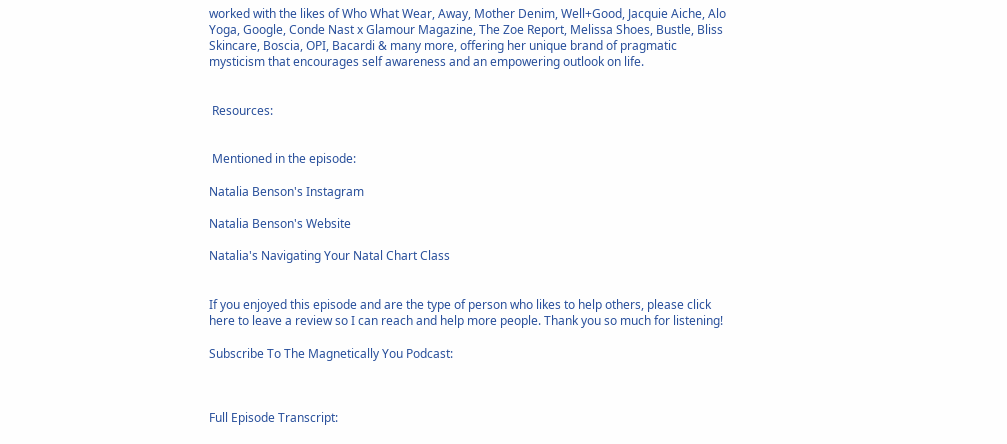worked with the likes of Who What Wear, Away, Mother Denim, Well+Good, Jacquie Aiche, Alo Yoga, Google, Conde Nast x Glamour Magazine, The Zoe Report, Melissa Shoes, Bustle, Bliss Skincare, Boscia, OPI, Bacardi & many more, offering her unique brand of pragmatic mysticism that encourages self awareness and an empowering outlook on life.


 Resources:


 Mentioned in the episode:

Natalia Benson's Instagram

Natalia Benson's Website

Natalia's Navigating Your Natal Chart Class


If you enjoyed this episode and are the type of person who likes to help others, please click here to leave a review so I can reach and help more people. Thank you so much for listening!

Subscribe To The Magnetically You Podcast:



Full Episode Transcript: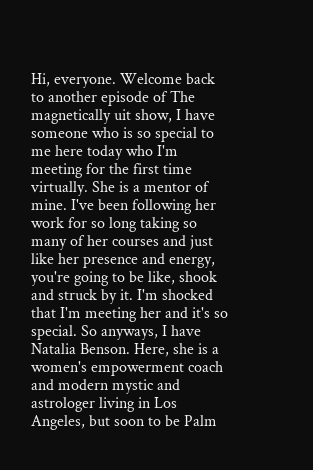Hi, everyone. Welcome back to another episode of The magnetically uit show, I have someone who is so special to me here today who I'm meeting for the first time virtually. She is a mentor of mine. I've been following her work for so long taking so many of her courses and just like her presence and energy, you're going to be like, shook and struck by it. I'm shocked that I'm meeting her and it's so special. So anyways, I have Natalia Benson. Here, she is a women's empowerment coach and modern mystic and astrologer living in Los Angeles, but soon to be Palm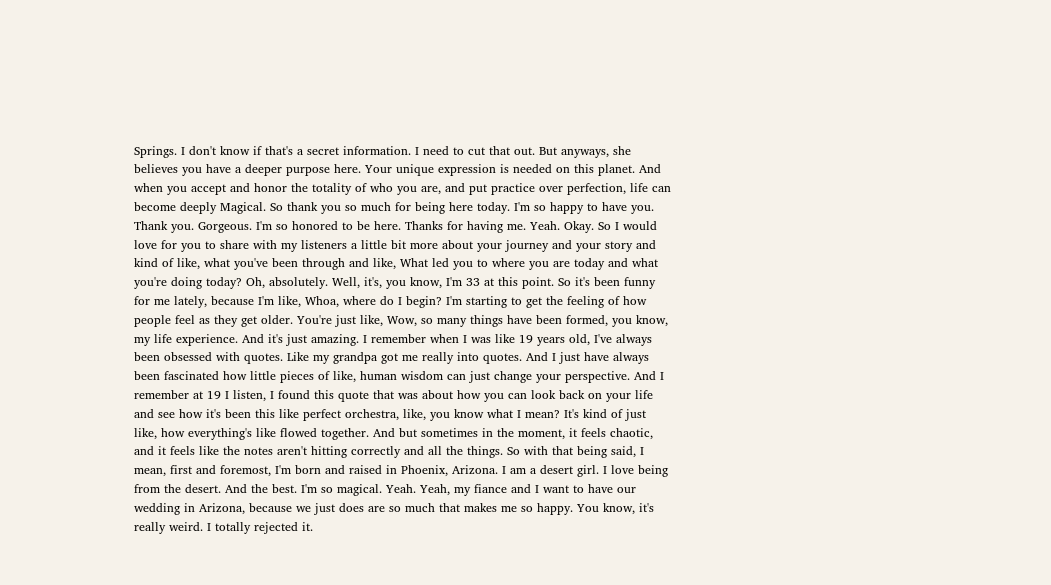Springs. I don't know if that's a secret information. I need to cut that out. But anyways, she believes you have a deeper purpose here. Your unique expression is needed on this planet. And when you accept and honor the totality of who you are, and put practice over perfection, life can become deeply Magical. So thank you so much for being here today. I'm so happy to have you. Thank you. Gorgeous. I'm so honored to be here. Thanks for having me. Yeah. Okay. So I would love for you to share with my listeners a little bit more about your journey and your story and kind of like, what you've been through and like, What led you to where you are today and what you're doing today? Oh, absolutely. Well, it's, you know, I'm 33 at this point. So it's been funny for me lately, because I'm like, Whoa, where do I begin? I'm starting to get the feeling of how people feel as they get older. You're just like, Wow, so many things have been formed, you know, my life experience. And it's just amazing. I remember when I was like 19 years old, I've always been obsessed with quotes. Like my grandpa got me really into quotes. And I just have always been fascinated how little pieces of like, human wisdom can just change your perspective. And I remember at 19 I listen, I found this quote that was about how you can look back on your life and see how it's been this like perfect orchestra, like, you know what I mean? It's kind of just like, how everything's like flowed together. And but sometimes in the moment, it feels chaotic, and it feels like the notes aren't hitting correctly and all the things. So with that being said, I mean, first and foremost, I'm born and raised in Phoenix, Arizona. I am a desert girl. I love being from the desert. And the best. I'm so magical. Yeah. Yeah, my fiance and I want to have our wedding in Arizona, because we just does are so much that makes me so happy. You know, it's really weird. I totally rejected it.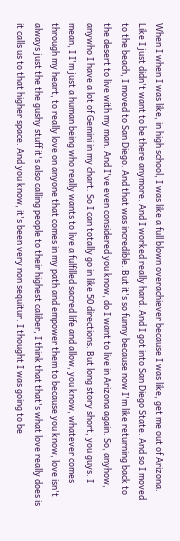When I when I was like, in high school, I was like a full blown overachiever because I was like, get me out of Arizona. Like I just didn't want to be there anymore. And I worked really hard. And I got into San Diego State. And so I moved to the beach, I moved to San Diego. And that was incredible. But it's so funny because now I'm like returning back to the desert to live with my man. And I've even considered you know, do I want to live in Arizona again. So, anyhow, anywho I have a lot of Gemini in my chart. So I can totally go in like 50 directions. But long story short, you guys. I mean, I I'm just a human being who really wants to live a fulfilled sacred life and allow, you know, whatever comes through my heart, to really love on anyone that comes in my path and empower them to because you know, love isn't always just the the gushy stuff it's also calling people to their highest caliber, I think that that's what love really does is it calls us to that higher space. And you know, it's been very non sequitur. I thought I was going to be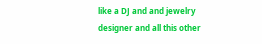like a DJ and and jewelry designer and all this other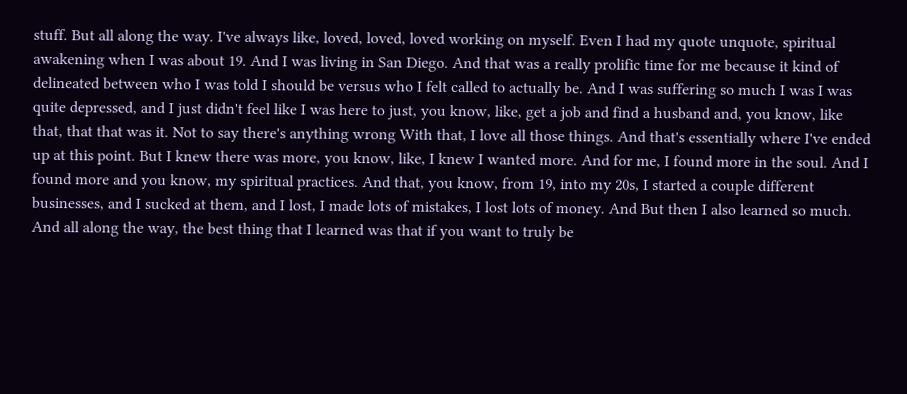stuff. But all along the way. I've always like, loved, loved, loved working on myself. Even I had my quote unquote, spiritual awakening when I was about 19. And I was living in San Diego. And that was a really prolific time for me because it kind of delineated between who I was told I should be versus who I felt called to actually be. And I was suffering so much I was I was quite depressed, and I just didn't feel like I was here to just, you know, like, get a job and find a husband and, you know, like that, that that was it. Not to say there's anything wrong With that, I love all those things. And that's essentially where I've ended up at this point. But I knew there was more, you know, like, I knew I wanted more. And for me, I found more in the soul. And I found more and you know, my spiritual practices. And that, you know, from 19, into my 20s, I started a couple different businesses, and I sucked at them, and I lost, I made lots of mistakes, I lost lots of money. And But then I also learned so much. And all along the way, the best thing that I learned was that if you want to truly be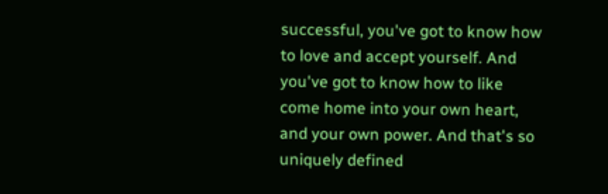successful, you've got to know how to love and accept yourself. And you've got to know how to like come home into your own heart, and your own power. And that's so uniquely defined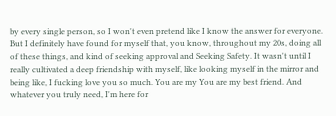by every single person, so I won't even pretend like I know the answer for everyone. But I definitely have found for myself that, you know, throughout my 20s, doing all of these things, and kind of seeking approval and Seeking Safety. It wasn't until I really cultivated a deep friendship with myself, like looking myself in the mirror and being like, I fucking love you so much. You are my You are my best friend. And whatever you truly need, I'm here for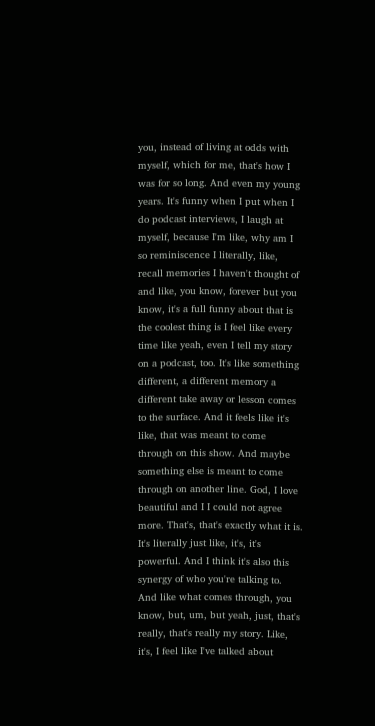you, instead of living at odds with myself, which for me, that's how I was for so long. And even my young years. It's funny when I put when I do podcast interviews, I laugh at myself, because I'm like, why am I so reminiscence I literally, like, recall memories I haven't thought of and like, you know, forever but you know, it's a full funny about that is the coolest thing is I feel like every time like yeah, even I tell my story on a podcast, too. It's like something different, a different memory a different take away or lesson comes to the surface. And it feels like it's like, that was meant to come through on this show. And maybe something else is meant to come through on another line. God, I love beautiful and I I could not agree more. That's, that's exactly what it is. It's literally just like, it's, it's powerful. And I think it's also this synergy of who you're talking to. And like what comes through, you know, but, um, but yeah, just, that's really, that's really my story. Like, it's, I feel like I've talked about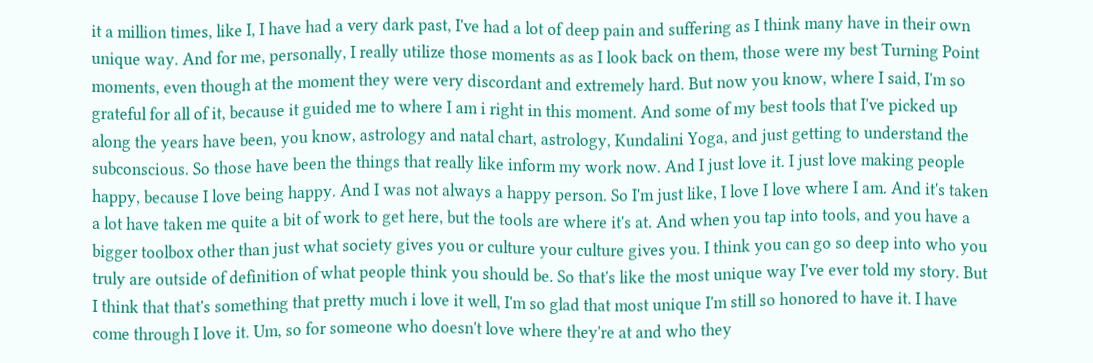it a million times, like I, I have had a very dark past, I've had a lot of deep pain and suffering as I think many have in their own unique way. And for me, personally, I really utilize those moments as as I look back on them, those were my best Turning Point moments, even though at the moment they were very discordant and extremely hard. But now you know, where I said, I'm so grateful for all of it, because it guided me to where I am i right in this moment. And some of my best tools that I've picked up along the years have been, you know, astrology and natal chart, astrology, Kundalini Yoga, and just getting to understand the subconscious. So those have been the things that really like inform my work now. And I just love it. I just love making people happy, because I love being happy. And I was not always a happy person. So I'm just like, I love I love where I am. And it's taken a lot have taken me quite a bit of work to get here, but the tools are where it's at. And when you tap into tools, and you have a bigger toolbox other than just what society gives you or culture your culture gives you. I think you can go so deep into who you truly are outside of definition of what people think you should be. So that's like the most unique way I've ever told my story. But I think that that's something that pretty much i love it well, I'm so glad that most unique I'm still so honored to have it. I have come through I love it. Um, so for someone who doesn't love where they're at and who they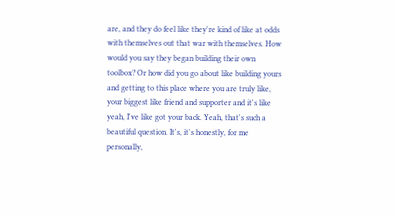are, and they do feel like they're kind of like at odds with themselves out that war with themselves. How would you say they began building their own toolbox? Or how did you go about like building yours and getting to this place where you are truly like, your biggest like friend and supporter and it's like yeah, I've like got your back. Yeah, that's such a beautiful question. It's, it's honestly, for me personally,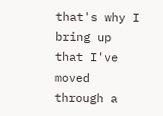that's why I bring up that I've moved through a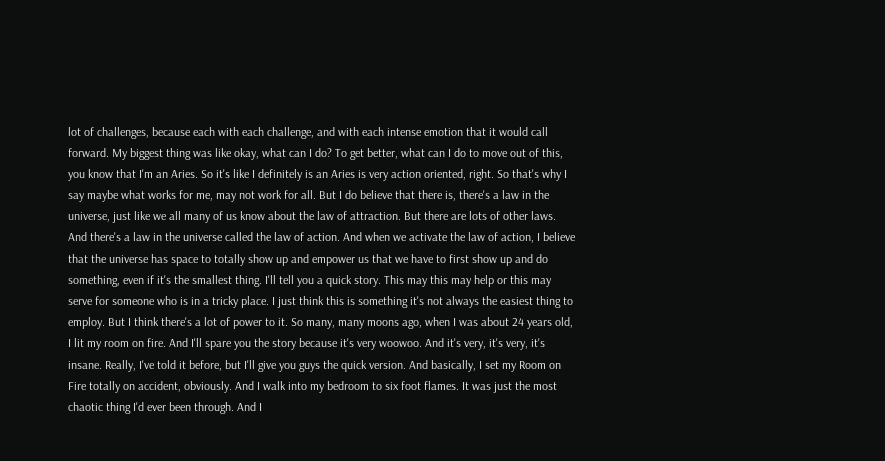lot of challenges, because each with each challenge, and with each intense emotion that it would call forward. My biggest thing was like okay, what can I do? To get better, what can I do to move out of this, you know that I'm an Aries. So it's like I definitely is an Aries is very action oriented, right. So that's why I say maybe what works for me, may not work for all. But I do believe that there is, there's a law in the universe, just like we all many of us know about the law of attraction. But there are lots of other laws. And there's a law in the universe called the law of action. And when we activate the law of action, I believe that the universe has space to totally show up and empower us that we have to first show up and do something, even if it's the smallest thing. I'll tell you a quick story. This may this may help or this may serve for someone who is in a tricky place. I just think this is something it's not always the easiest thing to employ. But I think there's a lot of power to it. So many, many moons ago, when I was about 24 years old, I lit my room on fire. And I'll spare you the story because it's very woowoo. And it's very, it's very, it's insane. Really, I've told it before, but I'll give you guys the quick version. And basically, I set my Room on Fire totally on accident, obviously. And I walk into my bedroom to six foot flames. It was just the most chaotic thing I'd ever been through. And I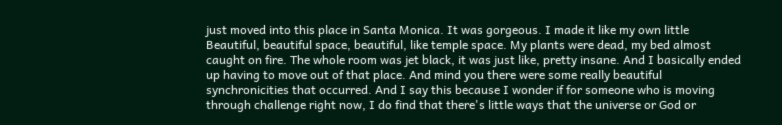just moved into this place in Santa Monica. It was gorgeous. I made it like my own little Beautiful, beautiful space, beautiful, like temple space. My plants were dead, my bed almost caught on fire. The whole room was jet black, it was just like, pretty insane. And I basically ended up having to move out of that place. And mind you there were some really beautiful synchronicities that occurred. And I say this because I wonder if for someone who is moving through challenge right now, I do find that there's little ways that the universe or God or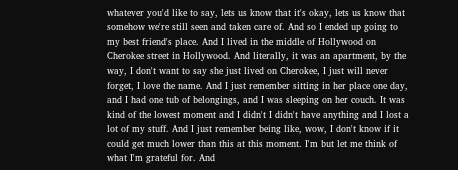whatever you'd like to say, lets us know that it's okay, lets us know that somehow we're still seen and taken care of. And so I ended up going to my best friend's place. And I lived in the middle of Hollywood on Cherokee street in Hollywood. And literally, it was an apartment, by the way, I don't want to say she just lived on Cherokee, I just will never forget, I love the name. And I just remember sitting in her place one day, and I had one tub of belongings, and I was sleeping on her couch. It was kind of the lowest moment and I didn't I didn't have anything and I lost a lot of my stuff. And I just remember being like, wow, I don't know if it could get much lower than this at this moment. I'm but let me think of what I'm grateful for. And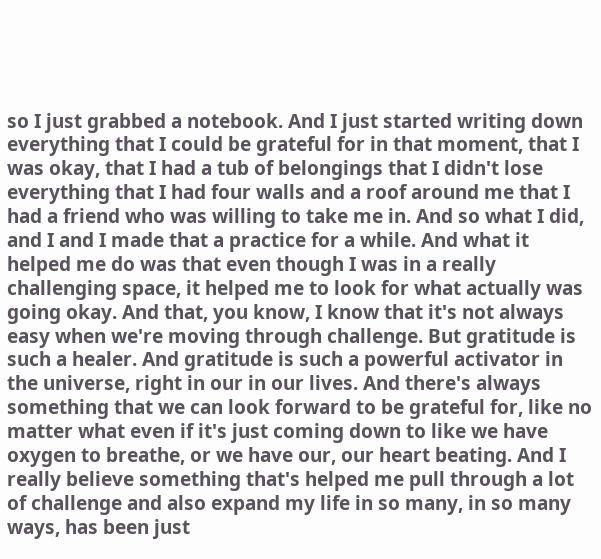so I just grabbed a notebook. And I just started writing down everything that I could be grateful for in that moment, that I was okay, that I had a tub of belongings that I didn't lose everything that I had four walls and a roof around me that I had a friend who was willing to take me in. And so what I did, and I and I made that a practice for a while. And what it helped me do was that even though I was in a really challenging space, it helped me to look for what actually was going okay. And that, you know, I know that it's not always easy when we're moving through challenge. But gratitude is such a healer. And gratitude is such a powerful activator in the universe, right in our in our lives. And there's always something that we can look forward to be grateful for, like no matter what even if it's just coming down to like we have oxygen to breathe, or we have our, our heart beating. And I really believe something that's helped me pull through a lot of challenge and also expand my life in so many, in so many ways, has been just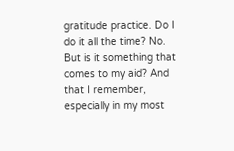gratitude practice. Do I do it all the time? No. But is it something that comes to my aid? And that I remember, especially in my most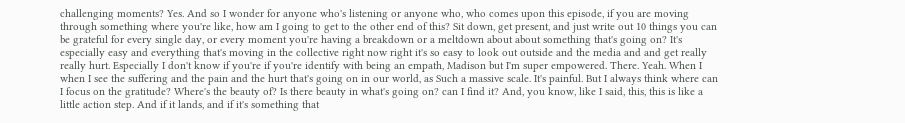challenging moments? Yes. And so I wonder for anyone who's listening or anyone who, who comes upon this episode, if you are moving through something where you're like, how am I going to get to the other end of this? Sit down, get present, and just write out 10 things you can be grateful for every single day, or every moment you're having a breakdown or a meltdown about about something that's going on? It's especially easy and everything that's moving in the collective right now right it's so easy to look out outside and the media and and get really really hurt. Especially I don't know if you're if you're identify with being an empath, Madison but I'm super empowered. There. Yeah. When I when I see the suffering and the pain and the hurt that's going on in our world, as Such a massive scale. It's painful. But I always think where can I focus on the gratitude? Where's the beauty of? Is there beauty in what's going on? can I find it? And, you know, like I said, this, this is like a little action step. And if it lands, and if it's something that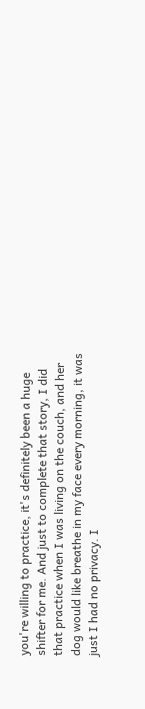you're willing to practice, it's definitely been a huge shifter for me. And just to complete that story, I did that practice when I was living on the couch, and her dog would like breathe in my face every morning, it was just I had no privacy. I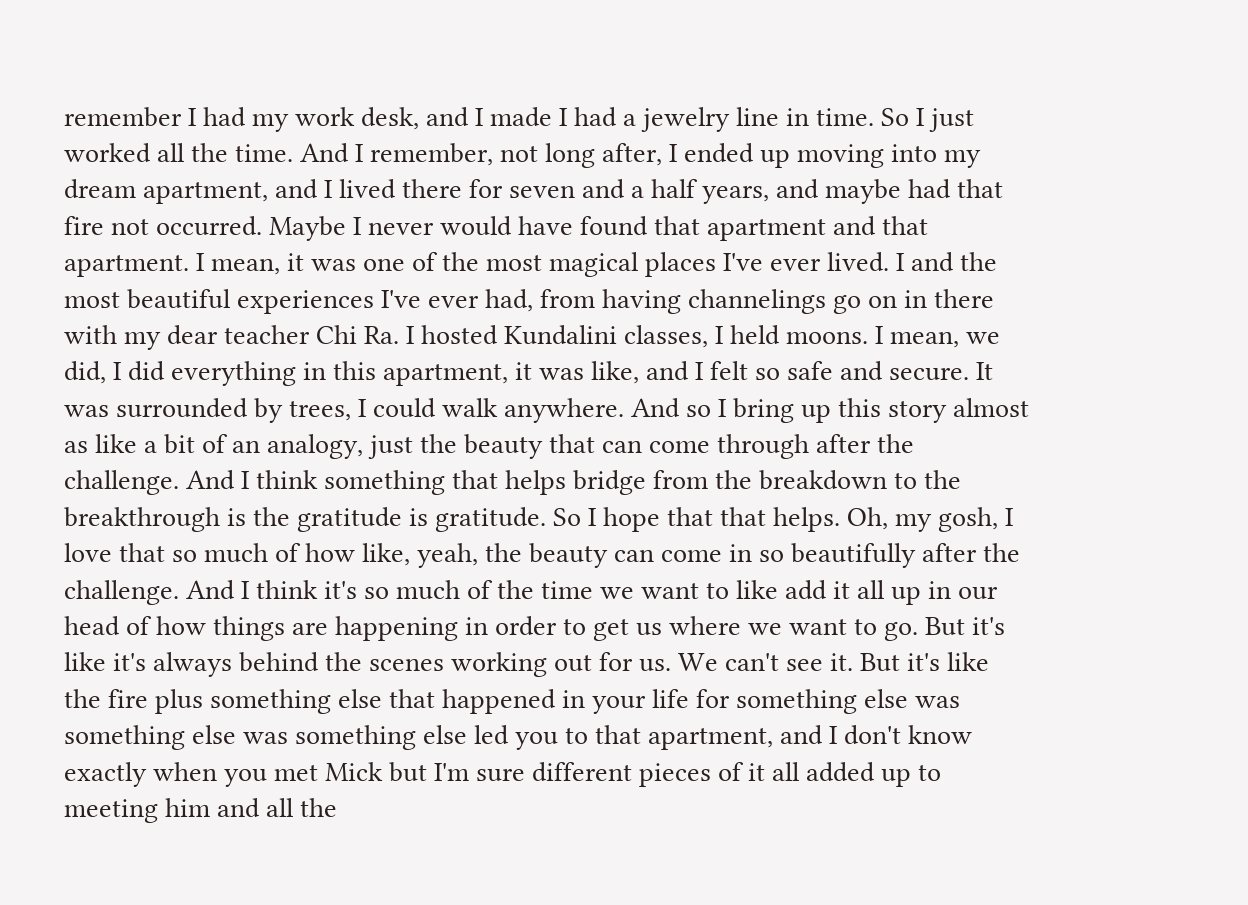remember I had my work desk, and I made I had a jewelry line in time. So I just worked all the time. And I remember, not long after, I ended up moving into my dream apartment, and I lived there for seven and a half years, and maybe had that fire not occurred. Maybe I never would have found that apartment and that apartment. I mean, it was one of the most magical places I've ever lived. I and the most beautiful experiences I've ever had, from having channelings go on in there with my dear teacher Chi Ra. I hosted Kundalini classes, I held moons. I mean, we did, I did everything in this apartment, it was like, and I felt so safe and secure. It was surrounded by trees, I could walk anywhere. And so I bring up this story almost as like a bit of an analogy, just the beauty that can come through after the challenge. And I think something that helps bridge from the breakdown to the breakthrough is the gratitude is gratitude. So I hope that that helps. Oh, my gosh, I love that so much of how like, yeah, the beauty can come in so beautifully after the challenge. And I think it's so much of the time we want to like add it all up in our head of how things are happening in order to get us where we want to go. But it's like it's always behind the scenes working out for us. We can't see it. But it's like the fire plus something else that happened in your life for something else was something else was something else led you to that apartment, and I don't know exactly when you met Mick but I'm sure different pieces of it all added up to meeting him and all the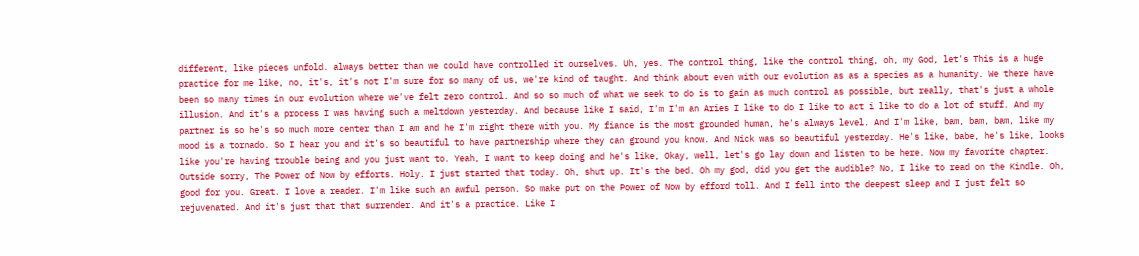different, like pieces unfold. always better than we could have controlled it ourselves. Uh, yes. The control thing, like the control thing, oh, my God, let's This is a huge practice for me like, no, it's, it's not I'm sure for so many of us, we're kind of taught. And think about even with our evolution as as a species as a humanity. We there have been so many times in our evolution where we've felt zero control. And so so much of what we seek to do is to gain as much control as possible, but really, that's just a whole illusion. And it's a process I was having such a meltdown yesterday. And because like I said, I'm I'm an Aries I like to do I like to act i like to do a lot of stuff. And my partner is so he's so much more center than I am and he I'm right there with you. My fiance is the most grounded human, he's always level. And I'm like, bam, bam, bam, like my mood is a tornado. So I hear you and it's so beautiful to have partnership where they can ground you know. And Nick was so beautiful yesterday. He's like, babe, he's like, looks like you're having trouble being and you just want to. Yeah, I want to keep doing and he's like, Okay, well, let's go lay down and listen to be here. Now my favorite chapter. Outside sorry, The Power of Now by efforts. Holy. I just started that today. Oh, shut up. It's the bed. Oh my god, did you get the audible? No, I like to read on the Kindle. Oh, good for you. Great. I love a reader. I'm like such an awful person. So make put on the Power of Now by efford toll. And I fell into the deepest sleep and I just felt so rejuvenated. And it's just that that surrender. And it's a practice. Like I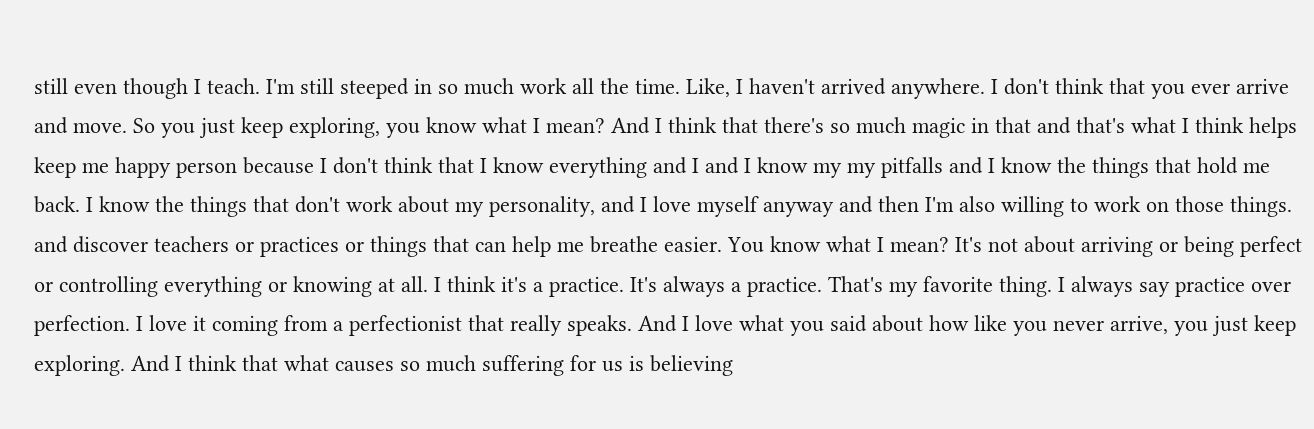still even though I teach. I'm still steeped in so much work all the time. Like, I haven't arrived anywhere. I don't think that you ever arrive and move. So you just keep exploring, you know what I mean? And I think that there's so much magic in that and that's what I think helps keep me happy person because I don't think that I know everything and I and I know my my pitfalls and I know the things that hold me back. I know the things that don't work about my personality, and I love myself anyway and then I'm also willing to work on those things. and discover teachers or practices or things that can help me breathe easier. You know what I mean? It's not about arriving or being perfect or controlling everything or knowing at all. I think it's a practice. It's always a practice. That's my favorite thing. I always say practice over perfection. I love it coming from a perfectionist that really speaks. And I love what you said about how like you never arrive, you just keep exploring. And I think that what causes so much suffering for us is believing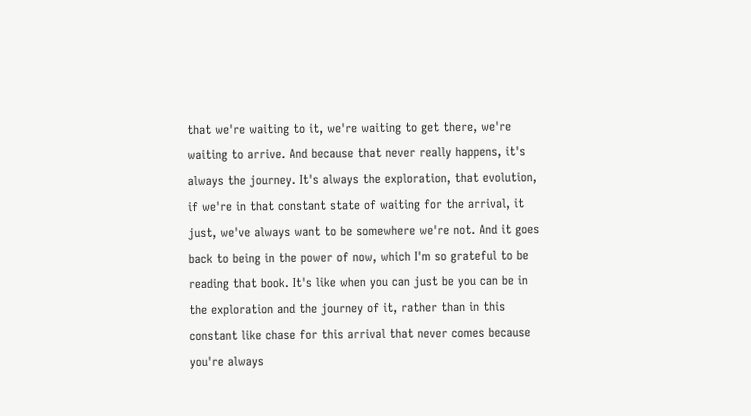that we're waiting to it, we're waiting to get there, we're waiting to arrive. And because that never really happens, it's always the journey. It's always the exploration, that evolution, if we're in that constant state of waiting for the arrival, it just, we've always want to be somewhere we're not. And it goes back to being in the power of now, which I'm so grateful to be reading that book. It's like when you can just be you can be in the exploration and the journey of it, rather than in this constant like chase for this arrival that never comes because you're always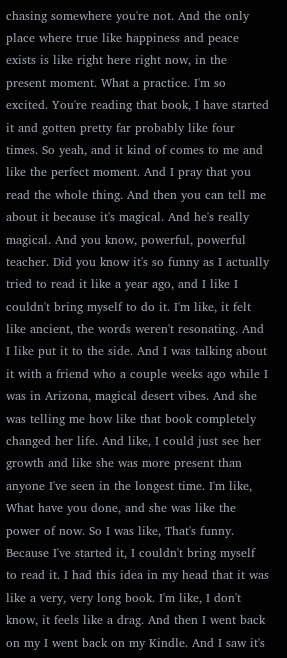chasing somewhere you're not. And the only place where true like happiness and peace exists is like right here right now, in the present moment. What a practice. I'm so excited. You're reading that book, I have started it and gotten pretty far probably like four times. So yeah, and it kind of comes to me and like the perfect moment. And I pray that you read the whole thing. And then you can tell me about it because it's magical. And he's really magical. And you know, powerful, powerful teacher. Did you know it's so funny as I actually tried to read it like a year ago, and I like I couldn't bring myself to do it. I'm like, it felt like ancient, the words weren't resonating. And I like put it to the side. And I was talking about it with a friend who a couple weeks ago while I was in Arizona, magical desert vibes. And she was telling me how like that book completely changed her life. And like, I could just see her growth and like she was more present than anyone I've seen in the longest time. I'm like, What have you done, and she was like the power of now. So I was like, That's funny. Because I've started it, I couldn't bring myself to read it. I had this idea in my head that it was like a very, very long book. I'm like, I don't know, it feels like a drag. And then I went back on my I went back on my Kindle. And I saw it's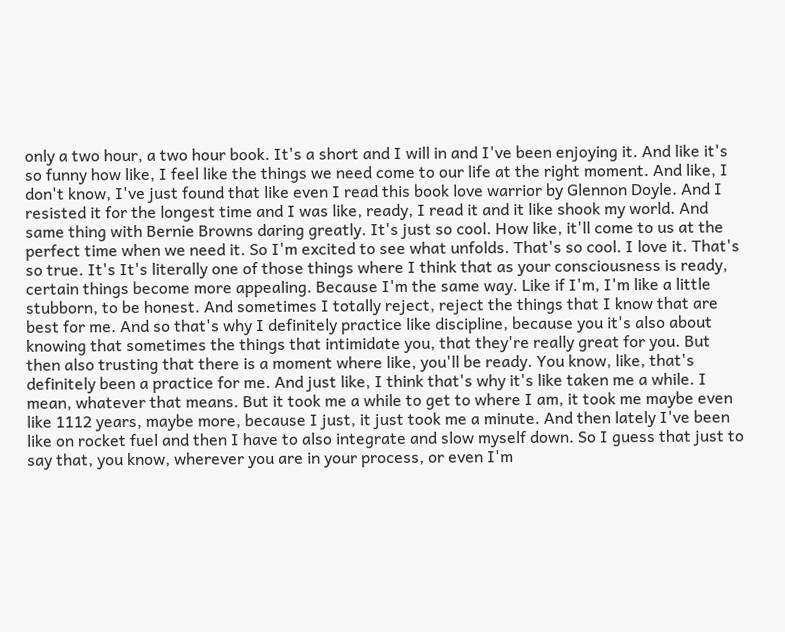only a two hour, a two hour book. It's a short and I will in and I've been enjoying it. And like it's so funny how like, I feel like the things we need come to our life at the right moment. And like, I don't know, I've just found that like even I read this book love warrior by Glennon Doyle. And I resisted it for the longest time and I was like, ready, I read it and it like shook my world. And same thing with Bernie Browns daring greatly. It's just so cool. How like, it'll come to us at the perfect time when we need it. So I'm excited to see what unfolds. That's so cool. I love it. That's so true. It's It's literally one of those things where I think that as your consciousness is ready, certain things become more appealing. Because I'm the same way. Like if I'm, I'm like a little stubborn, to be honest. And sometimes I totally reject, reject the things that I know that are best for me. And so that's why I definitely practice like discipline, because you it's also about knowing that sometimes the things that intimidate you, that they're really great for you. But then also trusting that there is a moment where like, you'll be ready. You know, like, that's definitely been a practice for me. And just like, I think that's why it's like taken me a while. I mean, whatever that means. But it took me a while to get to where I am, it took me maybe even like 1112 years, maybe more, because I just, it just took me a minute. And then lately I've been like on rocket fuel and then I have to also integrate and slow myself down. So I guess that just to say that, you know, wherever you are in your process, or even I'm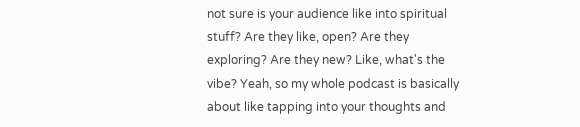not sure is your audience like into spiritual stuff? Are they like, open? Are they exploring? Are they new? Like, what's the vibe? Yeah, so my whole podcast is basically about like tapping into your thoughts and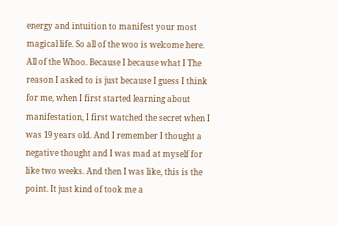energy and intuition to manifest your most magical life. So all of the woo is welcome here. All of the Whoo. Because I because what I The reason I asked to is just because I guess I think for me, when I first started learning about manifestation, I first watched the secret when I was 19 years old. And I remember I thought a negative thought and I was mad at myself for like two weeks. And then I was like, this is the point. It just kind of took me a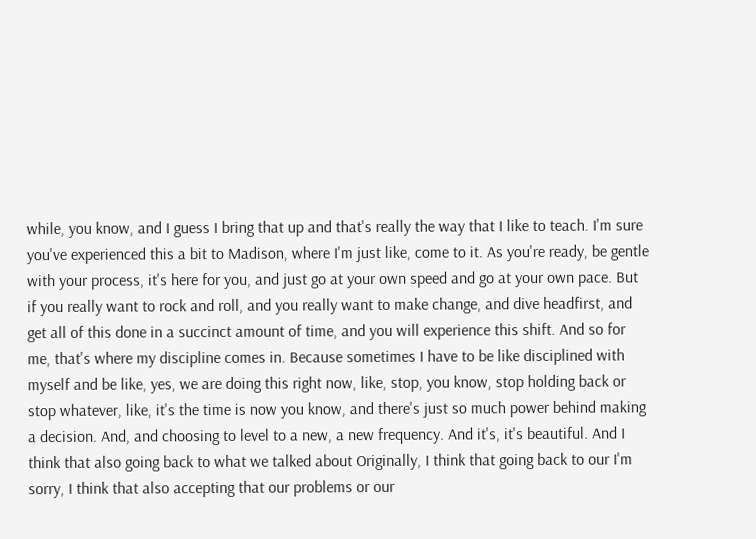while, you know, and I guess I bring that up and that's really the way that I like to teach. I'm sure you've experienced this a bit to Madison, where I'm just like, come to it. As you're ready, be gentle with your process, it's here for you, and just go at your own speed and go at your own pace. But if you really want to rock and roll, and you really want to make change, and dive headfirst, and get all of this done in a succinct amount of time, and you will experience this shift. And so for me, that's where my discipline comes in. Because sometimes I have to be like disciplined with myself and be like, yes, we are doing this right now, like, stop, you know, stop holding back or stop whatever, like, it's the time is now you know, and there's just so much power behind making a decision. And, and choosing to level to a new, a new frequency. And it's, it's beautiful. And I think that also going back to what we talked about Originally, I think that going back to our I'm sorry, I think that also accepting that our problems or our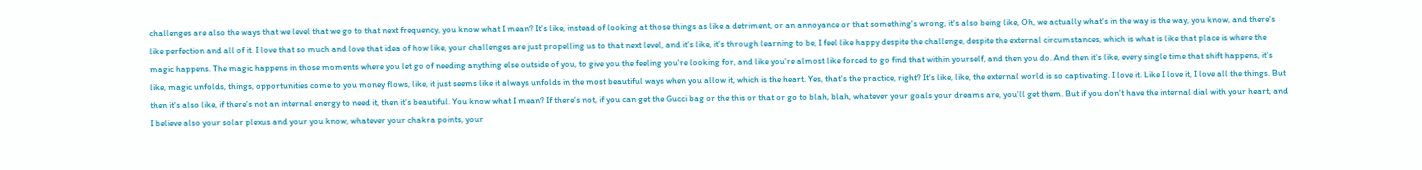challenges are also the ways that we level that we go to that next frequency, you know what I mean? It's like, instead of looking at those things as like a detriment, or an annoyance or that something's wrong, it's also being like, Oh, we actually what's in the way is the way, you know, and there's like perfection and all of it. I love that so much and love that idea of how like, your challenges are just propelling us to that next level, and it's like, it's through learning to be, I feel like happy despite the challenge, despite the external circumstances, which is what is like that place is where the magic happens. The magic happens in those moments where you let go of needing anything else outside of you, to give you the feeling you're looking for, and like you're almost like forced to go find that within yourself, and then you do. And then it's like, every single time that shift happens, it's like, magic unfolds, things, opportunities come to you money flows, like, it just seems like it always unfolds in the most beautiful ways when you allow it, which is the heart. Yes, that's the practice, right? It's like, like, the external world is so captivating. I love it. Like I love it, I love all the things. But then it's also like, if there's not an internal energy to need it, then it's beautiful. You know what I mean? If there's not, if you can get the Gucci bag or the this or that or go to blah, blah, whatever your goals your dreams are, you'll get them. But if you don't have the internal dial with your heart, and I believe also your solar plexus and your you know, whatever your chakra points, your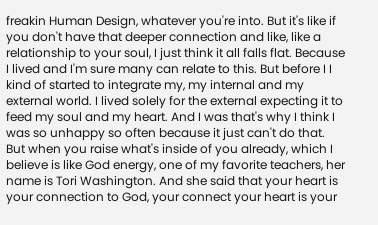freakin Human Design, whatever you're into. But it's like if you don't have that deeper connection and like, like a relationship to your soul, I just think it all falls flat. Because I lived and I'm sure many can relate to this. But before I I kind of started to integrate my, my internal and my external world. I lived solely for the external expecting it to feed my soul and my heart. And I was that's why I think I was so unhappy so often because it just can't do that. But when you raise what's inside of you already, which I believe is like God energy, one of my favorite teachers, her name is Tori Washington. And she said that your heart is your connection to God, your connect your heart is your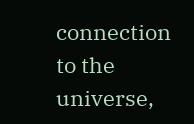connection to the universe,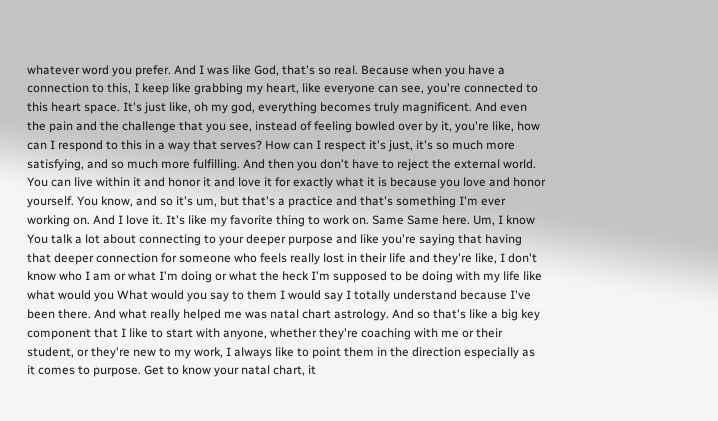whatever word you prefer. And I was like God, that's so real. Because when you have a connection to this, I keep like grabbing my heart, like everyone can see, you're connected to this heart space. It's just like, oh my god, everything becomes truly magnificent. And even the pain and the challenge that you see, instead of feeling bowled over by it, you're like, how can I respond to this in a way that serves? How can I respect it's just, it's so much more satisfying, and so much more fulfilling. And then you don't have to reject the external world. You can live within it and honor it and love it for exactly what it is because you love and honor yourself. You know, and so it's um, but that's a practice and that's something I'm ever working on. And I love it. It's like my favorite thing to work on. Same Same here. Um, I know You talk a lot about connecting to your deeper purpose and like you're saying that having that deeper connection for someone who feels really lost in their life and they're like, I don't know who I am or what I'm doing or what the heck I'm supposed to be doing with my life like what would you What would you say to them I would say I totally understand because I've been there. And what really helped me was natal chart astrology. And so that's like a big key component that I like to start with anyone, whether they're coaching with me or their student, or they're new to my work, I always like to point them in the direction especially as it comes to purpose. Get to know your natal chart, it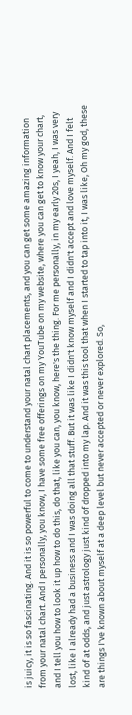is juicy, it is so fascinating. And it is so powerful to come to understand your natal chart placements, and you can get some amazing information from your natal chart. And I personally, you know, I have some free offerings on my YouTube on my website, where you can get to know your chart, and I tell you how to look it up how to do this, do that, like you can, you know, here's the thing. For me personally, in my early 20s, I yeah, I was very lost, like I already had a business and I was doing all that stuff. But it was like I didn't know myself and I didn't accept and love myself. And I felt kind of at odds, and just astrology just kind of dropped into my lap. And it was this tool that when I started to tap into it, I was like, Oh my god, these are things I've known about myself at a deep level but never accepted or never explored. So,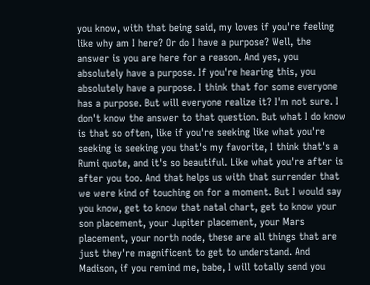you know, with that being said, my loves if you're feeling like why am I here? Or do I have a purpose? Well, the answer is you are here for a reason. And yes, you absolutely have a purpose. If you're hearing this, you absolutely have a purpose. I think that for some everyone has a purpose. But will everyone realize it? I'm not sure. I don't know the answer to that question. But what I do know is that so often, like if you're seeking like what you're seeking is seeking you that's my favorite, I think that's a Rumi quote, and it's so beautiful. Like what you're after is after you too. And that helps us with that surrender that we were kind of touching on for a moment. But I would say you know, get to know that natal chart, get to know your son placement, your Jupiter placement, your Mars placement, your north node, these are all things that are just they're magnificent to get to understand. And Madison, if you remind me, babe, I will totally send you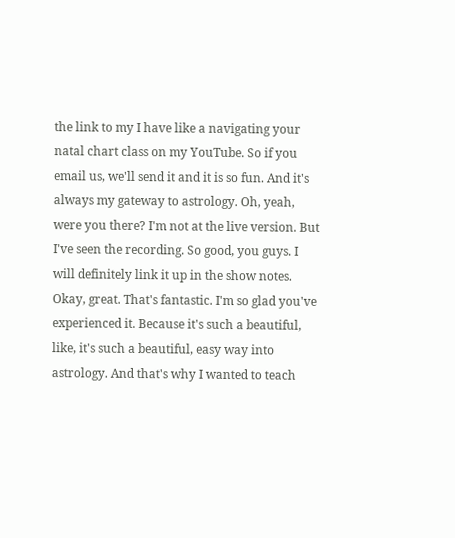the link to my I have like a navigating your natal chart class on my YouTube. So if you email us, we'll send it and it is so fun. And it's always my gateway to astrology. Oh, yeah, were you there? I'm not at the live version. But I've seen the recording. So good, you guys. I will definitely link it up in the show notes. Okay, great. That's fantastic. I'm so glad you've experienced it. Because it's such a beautiful, like, it's such a beautiful, easy way into astrology. And that's why I wanted to teach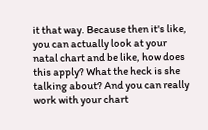it that way. Because then it's like, you can actually look at your natal chart and be like, how does this apply? What the heck is she talking about? And you can really work with your chart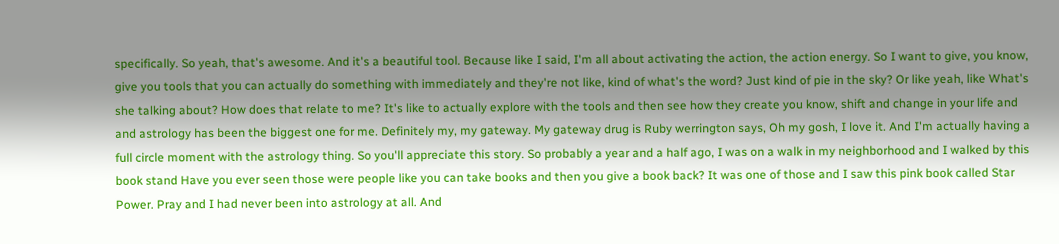specifically. So yeah, that's awesome. And it's a beautiful tool. Because like I said, I'm all about activating the action, the action energy. So I want to give, you know, give you tools that you can actually do something with immediately and they're not like, kind of what's the word? Just kind of pie in the sky? Or like yeah, like What's she talking about? How does that relate to me? It's like to actually explore with the tools and then see how they create you know, shift and change in your life and and astrology has been the biggest one for me. Definitely my, my gateway. My gateway drug is Ruby werrington says, Oh my gosh, I love it. And I'm actually having a full circle moment with the astrology thing. So you'll appreciate this story. So probably a year and a half ago, I was on a walk in my neighborhood and I walked by this book stand Have you ever seen those were people like you can take books and then you give a book back? It was one of those and I saw this pink book called Star Power. Pray and I had never been into astrology at all. And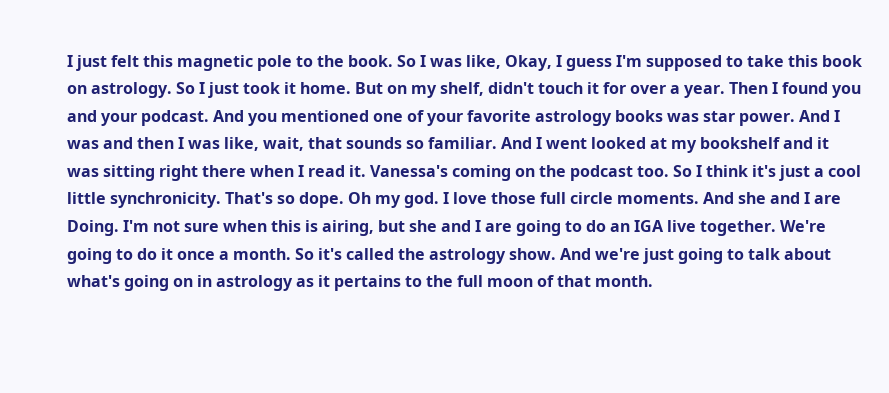I just felt this magnetic pole to the book. So I was like, Okay, I guess I'm supposed to take this book on astrology. So I just took it home. But on my shelf, didn't touch it for over a year. Then I found you and your podcast. And you mentioned one of your favorite astrology books was star power. And I was and then I was like, wait, that sounds so familiar. And I went looked at my bookshelf and it was sitting right there when I read it. Vanessa's coming on the podcast too. So I think it's just a cool little synchronicity. That's so dope. Oh my god. I love those full circle moments. And she and I are Doing. I'm not sure when this is airing, but she and I are going to do an IGA live together. We're going to do it once a month. So it's called the astrology show. And we're just going to talk about what's going on in astrology as it pertains to the full moon of that month.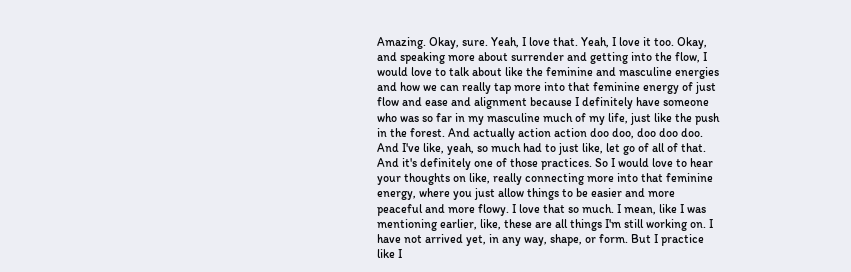Amazing. Okay, sure. Yeah, I love that. Yeah, I love it too. Okay, and speaking more about surrender and getting into the flow, I would love to talk about like the feminine and masculine energies and how we can really tap more into that feminine energy of just flow and ease and alignment because I definitely have someone who was so far in my masculine much of my life, just like the push in the forest. And actually action action doo doo, doo doo doo. And I've like, yeah, so much had to just like, let go of all of that. And it's definitely one of those practices. So I would love to hear your thoughts on like, really connecting more into that feminine energy, where you just allow things to be easier and more peaceful and more flowy. I love that so much. I mean, like I was mentioning earlier, like, these are all things I'm still working on. I have not arrived yet, in any way, shape, or form. But I practice like I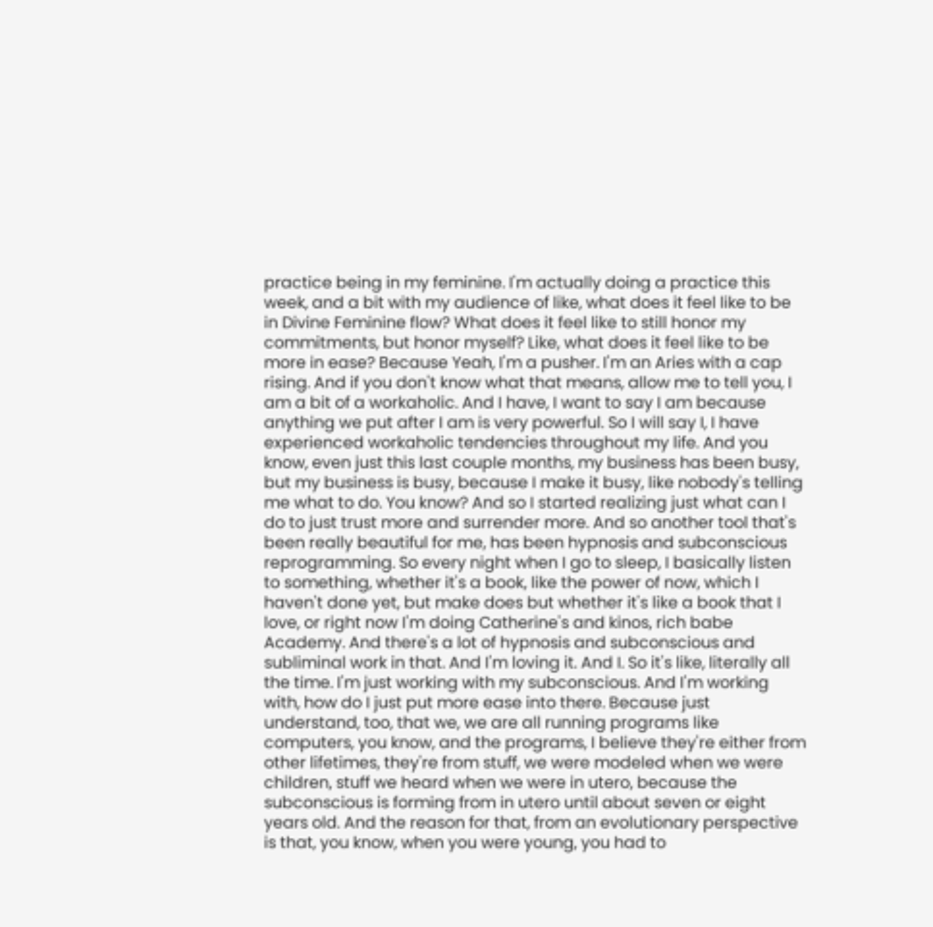practice being in my feminine. I'm actually doing a practice this week, and a bit with my audience of like, what does it feel like to be in Divine Feminine flow? What does it feel like to still honor my commitments, but honor myself? Like, what does it feel like to be more in ease? Because Yeah, I'm a pusher. I'm an Aries with a cap rising. And if you don't know what that means, allow me to tell you, I am a bit of a workaholic. And I have, I want to say I am because anything we put after I am is very powerful. So I will say I, I have experienced workaholic tendencies throughout my life. And you know, even just this last couple months, my business has been busy, but my business is busy, because I make it busy, like nobody's telling me what to do. You know? And so I started realizing just what can I do to just trust more and surrender more. And so another tool that's been really beautiful for me, has been hypnosis and subconscious reprogramming. So every night when I go to sleep, I basically listen to something, whether it's a book, like the power of now, which I haven't done yet, but make does but whether it's like a book that I love, or right now I'm doing Catherine's and kinos, rich babe Academy. And there's a lot of hypnosis and subconscious and subliminal work in that. And I'm loving it. And I. So it's like, literally all the time. I'm just working with my subconscious. And I'm working with, how do I just put more ease into there. Because just understand, too, that we, we are all running programs like computers, you know, and the programs, I believe they're either from other lifetimes, they're from stuff, we were modeled when we were children, stuff we heard when we were in utero, because the subconscious is forming from in utero until about seven or eight years old. And the reason for that, from an evolutionary perspective is that, you know, when you were young, you had to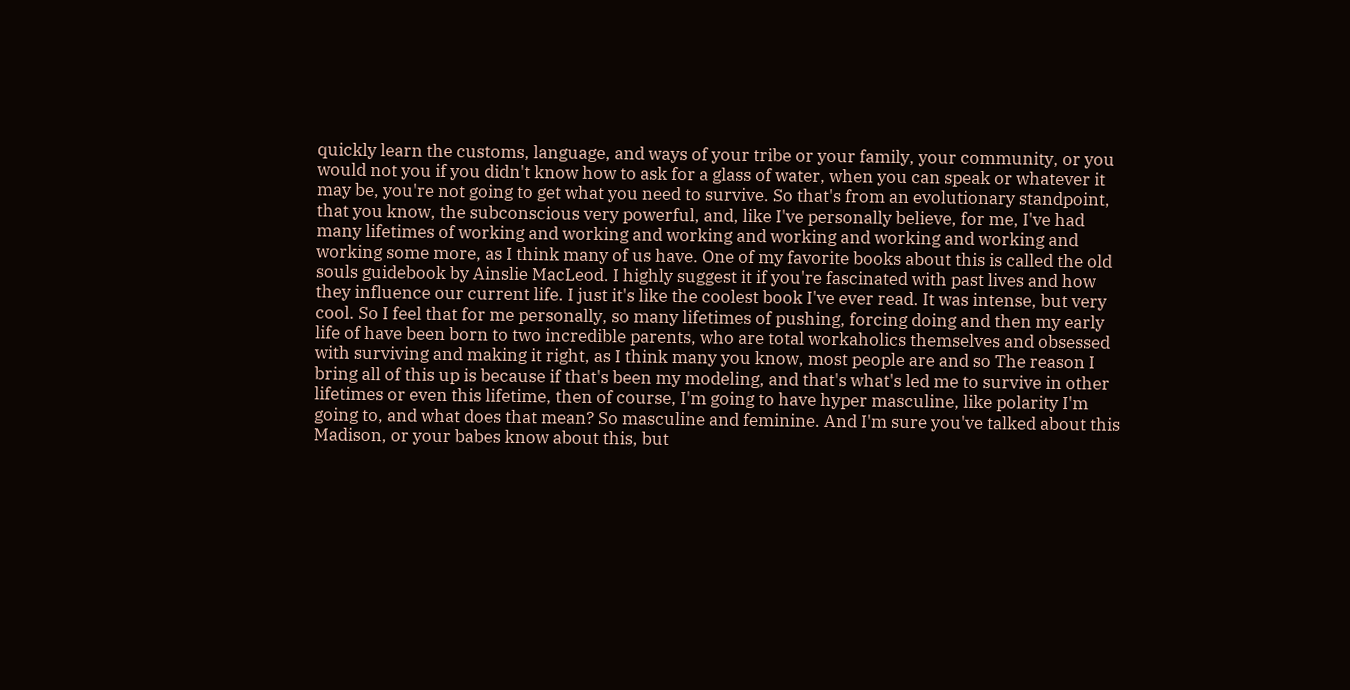quickly learn the customs, language, and ways of your tribe or your family, your community, or you would not you if you didn't know how to ask for a glass of water, when you can speak or whatever it may be, you're not going to get what you need to survive. So that's from an evolutionary standpoint, that you know, the subconscious very powerful, and, like I've personally believe, for me, I've had many lifetimes of working and working and working and working and working and working and working some more, as I think many of us have. One of my favorite books about this is called the old souls guidebook by Ainslie MacLeod. I highly suggest it if you're fascinated with past lives and how they influence our current life. I just it's like the coolest book I've ever read. It was intense, but very cool. So I feel that for me personally, so many lifetimes of pushing, forcing doing and then my early life of have been born to two incredible parents, who are total workaholics themselves and obsessed with surviving and making it right, as I think many you know, most people are and so The reason I bring all of this up is because if that's been my modeling, and that's what's led me to survive in other lifetimes or even this lifetime, then of course, I'm going to have hyper masculine, like polarity I'm going to, and what does that mean? So masculine and feminine. And I'm sure you've talked about this Madison, or your babes know about this, but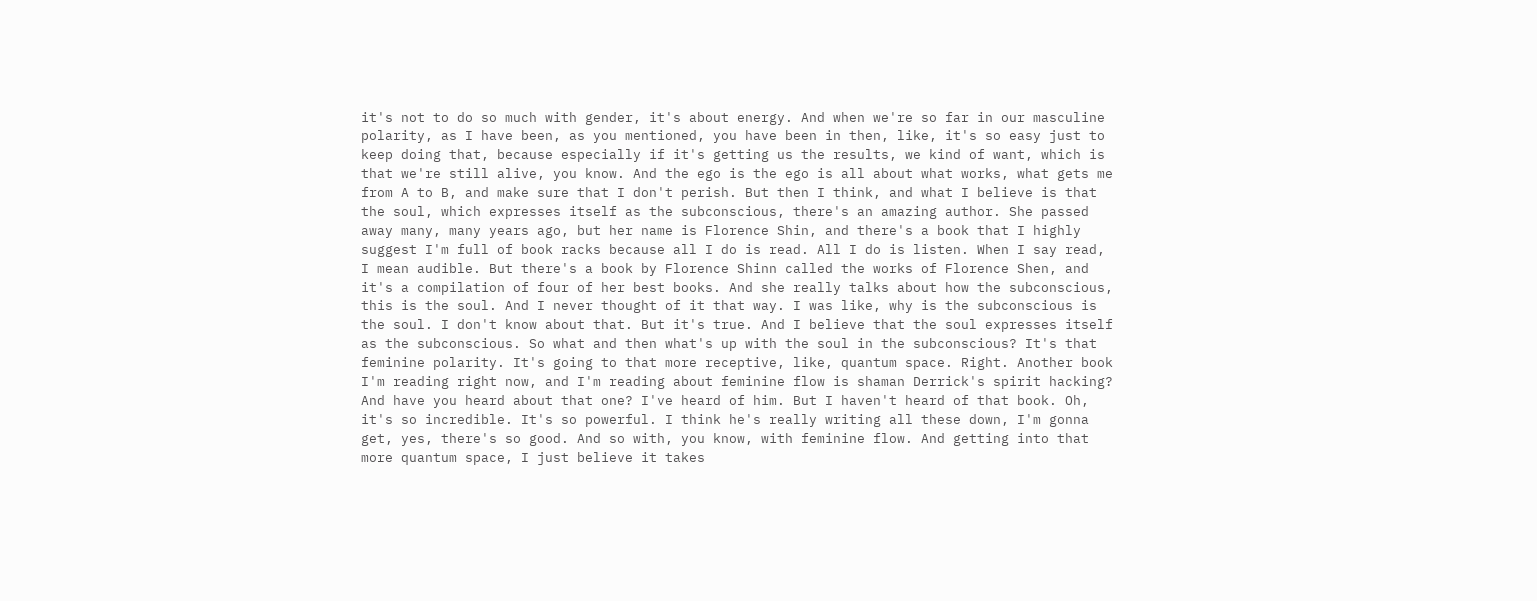it's not to do so much with gender, it's about energy. And when we're so far in our masculine polarity, as I have been, as you mentioned, you have been in then, like, it's so easy just to keep doing that, because especially if it's getting us the results, we kind of want, which is that we're still alive, you know. And the ego is the ego is all about what works, what gets me from A to B, and make sure that I don't perish. But then I think, and what I believe is that the soul, which expresses itself as the subconscious, there's an amazing author. She passed away many, many years ago, but her name is Florence Shin, and there's a book that I highly suggest I'm full of book racks because all I do is read. All I do is listen. When I say read, I mean audible. But there's a book by Florence Shinn called the works of Florence Shen, and it's a compilation of four of her best books. And she really talks about how the subconscious, this is the soul. And I never thought of it that way. I was like, why is the subconscious is the soul. I don't know about that. But it's true. And I believe that the soul expresses itself as the subconscious. So what and then what's up with the soul in the subconscious? It's that feminine polarity. It's going to that more receptive, like, quantum space. Right. Another book I'm reading right now, and I'm reading about feminine flow is shaman Derrick's spirit hacking? And have you heard about that one? I've heard of him. But I haven't heard of that book. Oh, it's so incredible. It's so powerful. I think he's really writing all these down, I'm gonna get, yes, there's so good. And so with, you know, with feminine flow. And getting into that more quantum space, I just believe it takes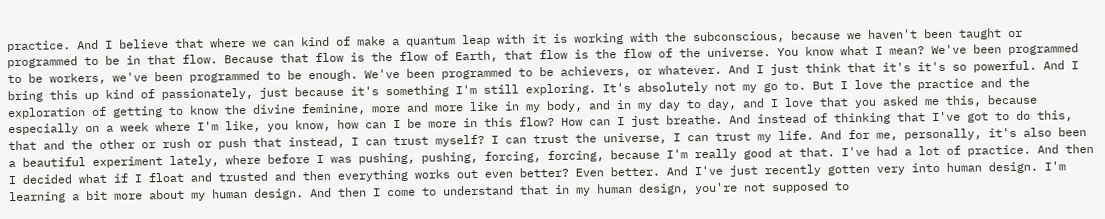practice. And I believe that where we can kind of make a quantum leap with it is working with the subconscious, because we haven't been taught or programmed to be in that flow. Because that flow is the flow of Earth, that flow is the flow of the universe. You know what I mean? We've been programmed to be workers, we've been programmed to be enough. We've been programmed to be achievers, or whatever. And I just think that it's it's so powerful. And I bring this up kind of passionately, just because it's something I'm still exploring. It's absolutely not my go to. But I love the practice and the exploration of getting to know the divine feminine, more and more like in my body, and in my day to day, and I love that you asked me this, because especially on a week where I'm like, you know, how can I be more in this flow? How can I just breathe. And instead of thinking that I've got to do this, that and the other or rush or push that instead, I can trust myself? I can trust the universe, I can trust my life. And for me, personally, it's also been a beautiful experiment lately, where before I was pushing, pushing, forcing, forcing, because I'm really good at that. I've had a lot of practice. And then I decided what if I float and trusted and then everything works out even better? Even better. And I've just recently gotten very into human design. I'm learning a bit more about my human design. And then I come to understand that in my human design, you're not supposed to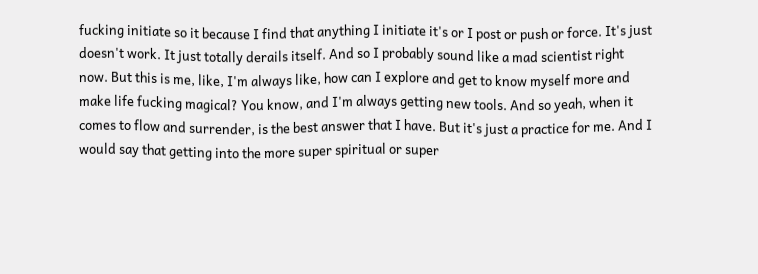fucking initiate so it because I find that anything I initiate it's or I post or push or force. It's just doesn't work. It just totally derails itself. And so I probably sound like a mad scientist right now. But this is me, like, I'm always like, how can I explore and get to know myself more and make life fucking magical? You know, and I'm always getting new tools. And so yeah, when it comes to flow and surrender, is the best answer that I have. But it's just a practice for me. And I would say that getting into the more super spiritual or super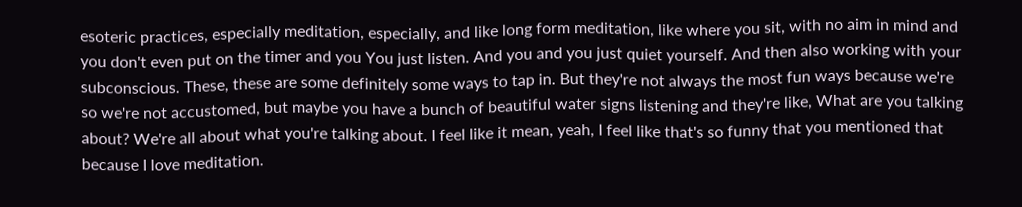esoteric practices, especially meditation, especially, and like long form meditation, like where you sit, with no aim in mind and you don't even put on the timer and you You just listen. And you and you just quiet yourself. And then also working with your subconscious. These, these are some definitely some ways to tap in. But they're not always the most fun ways because we're so we're not accustomed, but maybe you have a bunch of beautiful water signs listening and they're like, What are you talking about? We're all about what you're talking about. I feel like it mean, yeah, I feel like that's so funny that you mentioned that because I love meditation.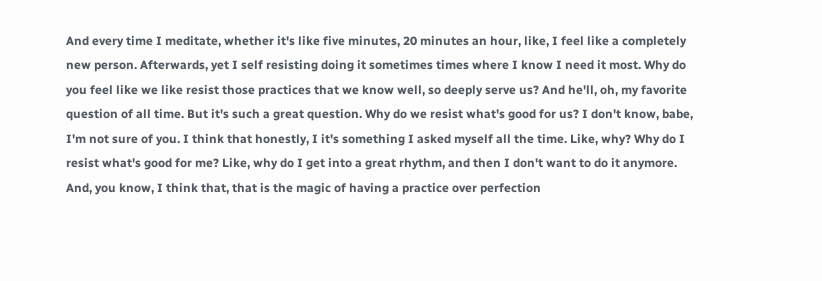And every time I meditate, whether it's like five minutes, 20 minutes an hour, like, I feel like a completely new person. Afterwards, yet I self resisting doing it sometimes times where I know I need it most. Why do you feel like we like resist those practices that we know well, so deeply serve us? And he'll, oh, my favorite question of all time. But it's such a great question. Why do we resist what's good for us? I don't know, babe, I'm not sure of you. I think that honestly, I it's something I asked myself all the time. Like, why? Why do I resist what's good for me? Like, why do I get into a great rhythm, and then I don't want to do it anymore. And, you know, I think that, that is the magic of having a practice over perfection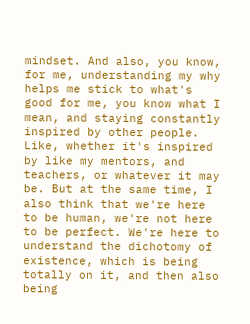mindset. And also, you know, for me, understanding my why helps me stick to what's good for me, you know what I mean, and staying constantly inspired by other people. Like, whether it's inspired by like my mentors, and teachers, or whatever it may be. But at the same time, I also think that we're here to be human, we're not here to be perfect. We're here to understand the dichotomy of existence, which is being totally on it, and then also being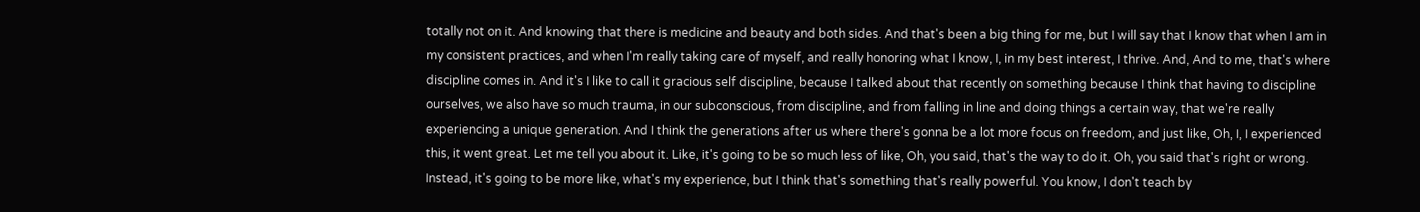totally not on it. And knowing that there is medicine and beauty and both sides. And that's been a big thing for me, but I will say that I know that when I am in my consistent practices, and when I'm really taking care of myself, and really honoring what I know, I, in my best interest, I thrive. And, And to me, that's where discipline comes in. And it's I like to call it gracious self discipline, because I talked about that recently on something because I think that having to discipline ourselves, we also have so much trauma, in our subconscious, from discipline, and from falling in line and doing things a certain way, that we're really experiencing a unique generation. And I think the generations after us where there's gonna be a lot more focus on freedom, and just like, Oh, I, I experienced this, it went great. Let me tell you about it. Like, it's going to be so much less of like, Oh, you said, that's the way to do it. Oh, you said that's right or wrong. Instead, it's going to be more like, what's my experience, but I think that's something that's really powerful. You know, I don't teach by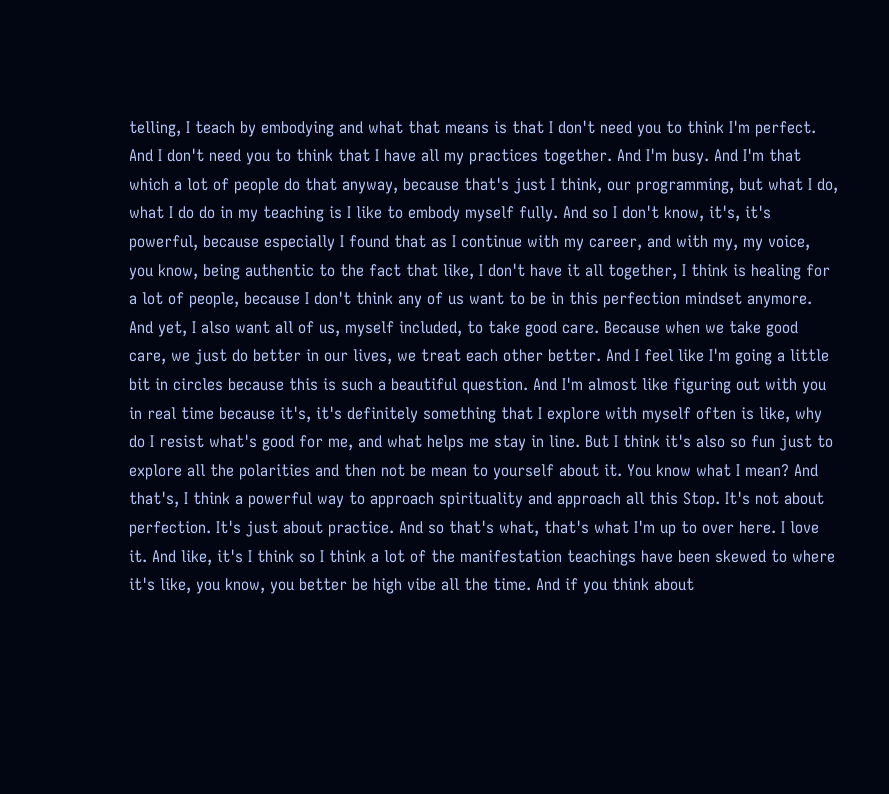telling, I teach by embodying and what that means is that I don't need you to think I'm perfect. And I don't need you to think that I have all my practices together. And I'm busy. And I'm that which a lot of people do that anyway, because that's just I think, our programming, but what I do, what I do do in my teaching is I like to embody myself fully. And so I don't know, it's, it's powerful, because especially I found that as I continue with my career, and with my, my voice, you know, being authentic to the fact that like, I don't have it all together, I think is healing for a lot of people, because I don't think any of us want to be in this perfection mindset anymore. And yet, I also want all of us, myself included, to take good care. Because when we take good care, we just do better in our lives, we treat each other better. And I feel like I'm going a little bit in circles because this is such a beautiful question. And I'm almost like figuring out with you in real time because it's, it's definitely something that I explore with myself often is like, why do I resist what's good for me, and what helps me stay in line. But I think it's also so fun just to explore all the polarities and then not be mean to yourself about it. You know what I mean? And that's, I think a powerful way to approach spirituality and approach all this Stop. It's not about perfection. It's just about practice. And so that's what, that's what I'm up to over here. I love it. And like, it's I think so I think a lot of the manifestation teachings have been skewed to where it's like, you know, you better be high vibe all the time. And if you think about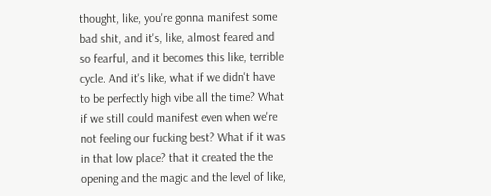thought, like, you're gonna manifest some bad shit, and it's, like, almost feared and so fearful, and it becomes this like, terrible cycle. And it's like, what if we didn't have to be perfectly high vibe all the time? What if we still could manifest even when we're not feeling our fucking best? What if it was in that low place? that it created the the opening and the magic and the level of like,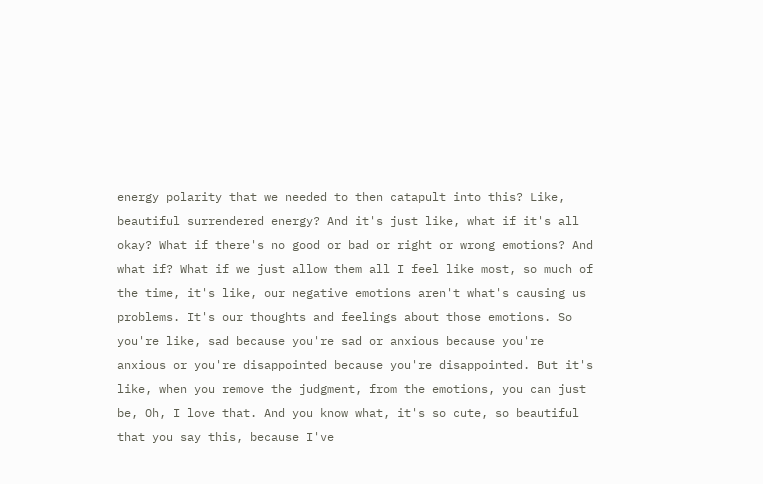energy polarity that we needed to then catapult into this? Like, beautiful surrendered energy? And it's just like, what if it's all okay? What if there's no good or bad or right or wrong emotions? And what if? What if we just allow them all I feel like most, so much of the time, it's like, our negative emotions aren't what's causing us problems. It's our thoughts and feelings about those emotions. So you're like, sad because you're sad or anxious because you're anxious or you're disappointed because you're disappointed. But it's like, when you remove the judgment, from the emotions, you can just be, Oh, I love that. And you know what, it's so cute, so beautiful that you say this, because I've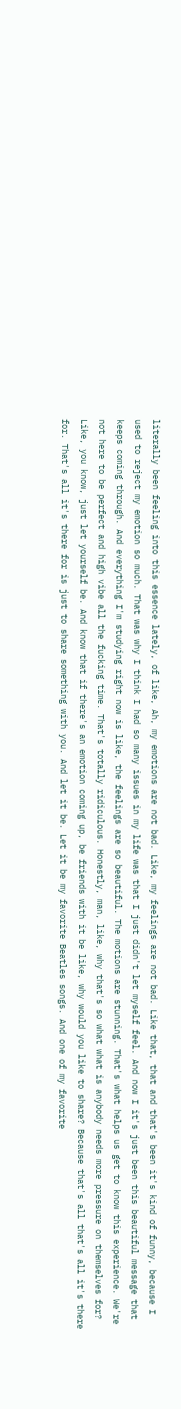literally been feeling into this essence lately, of like, Ah, my emotions are not bad. Like, my feelings are not bad. Like that, that and that's been it's kind of funny, because I used to reject my emotion so much. That was why I think I had so many issues in my life was that I just didn't let myself feel. And now I it's just been this beautiful message that keeps coming through. And everything I'm studying right now is like, the feelings are so beautiful. The motions are stunning. That's what helps us get to know this experience. We're not here to be perfect and high vibe all the fucking time. That's totally ridiculous. Honestly, man, like, why that's so what what is anybody needs more pressure on themselves for? Like, you know, just let yourself be. And know that if there's an emotion coming up, be friends with it be like, why would you like to share? Because that's all that's all it's there for. That's all it's there for is just to share something with you. And let it be. Let it be my favorite Beatles songs. And one of my favorite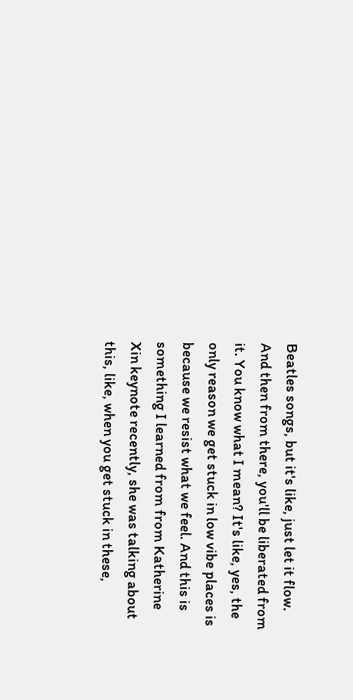Beatles songs, but it's like, just let it flow. And then from there, you'll be liberated from it. You know what I mean? It's like, yes, the only reason we get stuck in low vibe places is because we resist what we feel. And this is something I learned from from Katherine Xin keynote recently, she was talking about this, like, when you get stuck in these,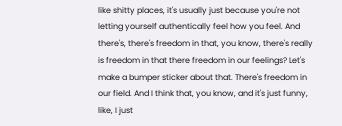like shitty places, it's usually just because you're not letting yourself authentically feel how you feel. And there's, there's freedom in that, you know, there's really is freedom in that there freedom in our feelings? Let's make a bumper sticker about that. There's freedom in our field. And I think that, you know, and it's just funny, like, I just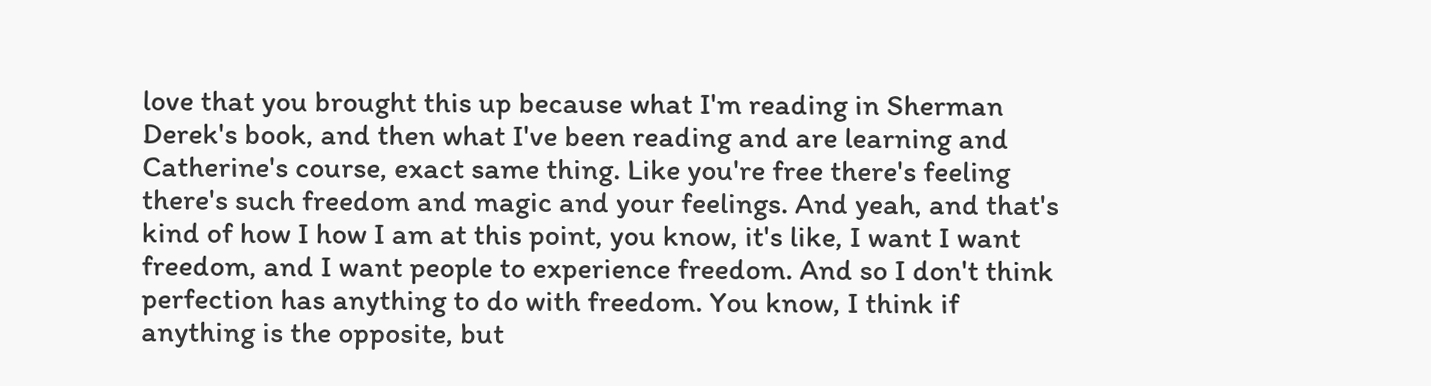love that you brought this up because what I'm reading in Sherman Derek's book, and then what I've been reading and are learning and Catherine's course, exact same thing. Like you're free there's feeling there's such freedom and magic and your feelings. And yeah, and that's kind of how I how I am at this point, you know, it's like, I want I want freedom, and I want people to experience freedom. And so I don't think perfection has anything to do with freedom. You know, I think if anything is the opposite, but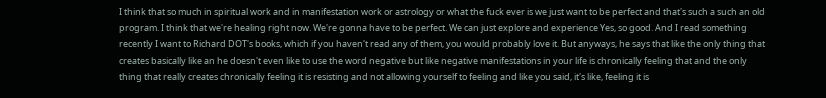I think that so much in spiritual work and in manifestation work or astrology or what the fuck ever is we just want to be perfect and that's such a such an old program. I think that we're healing right now. We're gonna have to be perfect. We can just explore and experience Yes, so good. And I read something recently I want to Richard DOT's books, which if you haven't read any of them, you would probably love it. But anyways, he says that like the only thing that creates basically like an he doesn't even like to use the word negative but like negative manifestations in your life is chronically feeling that and the only thing that really creates chronically feeling it is resisting and not allowing yourself to feeling and like you said, it's like, feeling it is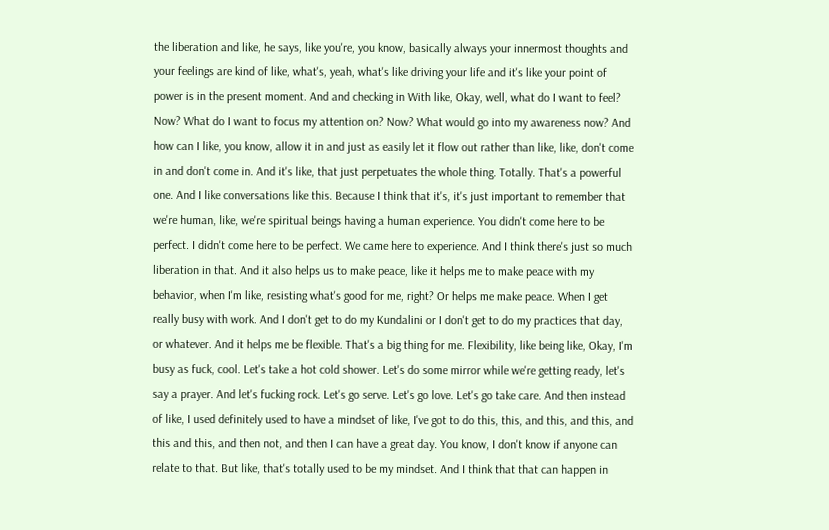the liberation and like, he says, like you're, you know, basically always your innermost thoughts and your feelings are kind of like, what's, yeah, what's like driving your life and it's like your point of power is in the present moment. And and checking in With like, Okay, well, what do I want to feel? Now? What do I want to focus my attention on? Now? What would go into my awareness now? And how can I like, you know, allow it in and just as easily let it flow out rather than like, like, don't come in and don't come in. And it's like, that just perpetuates the whole thing. Totally. That's a powerful one. And I like conversations like this. Because I think that it's, it's just important to remember that we're human, like, we're spiritual beings having a human experience. You didn't come here to be perfect. I didn't come here to be perfect. We came here to experience. And I think there's just so much liberation in that. And it also helps us to make peace, like it helps me to make peace with my behavior, when I'm like, resisting what's good for me, right? Or helps me make peace. When I get really busy with work. And I don't get to do my Kundalini or I don't get to do my practices that day, or whatever. And it helps me be flexible. That's a big thing for me. Flexibility, like being like, Okay, I'm busy as fuck, cool. Let's take a hot cold shower. Let's do some mirror while we're getting ready, let's say a prayer. And let's fucking rock. Let's go serve. Let's go love. Let's go take care. And then instead of like, I used definitely used to have a mindset of like, I've got to do this, this, and this, and this, and this and this, and then not, and then I can have a great day. You know, I don't know if anyone can relate to that. But like, that's totally used to be my mindset. And I think that that can happen in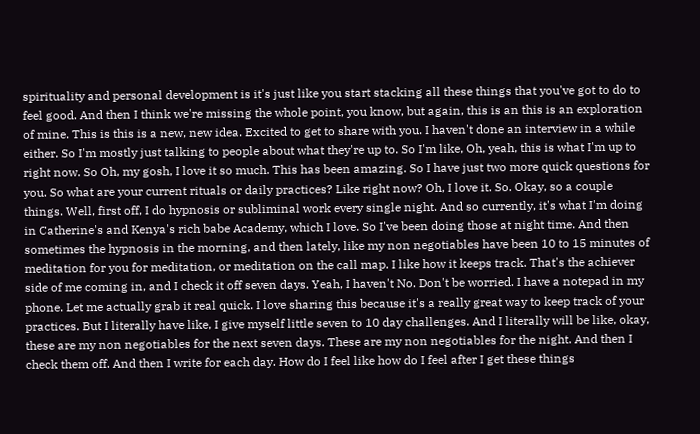spirituality and personal development is it's just like you start stacking all these things that you've got to do to feel good. And then I think we're missing the whole point, you know, but again, this is an this is an exploration of mine. This is this is a new, new idea. Excited to get to share with you. I haven't done an interview in a while either. So I'm mostly just talking to people about what they're up to. So I'm like, Oh, yeah, this is what I'm up to right now. So Oh, my gosh, I love it so much. This has been amazing. So I have just two more quick questions for you. So what are your current rituals or daily practices? Like right now? Oh, I love it. So. Okay, so a couple things. Well, first off, I do hypnosis or subliminal work every single night. And so currently, it's what I'm doing in Catherine's and Kenya's rich babe Academy, which I love. So I've been doing those at night time. And then sometimes the hypnosis in the morning, and then lately, like my non negotiables have been 10 to 15 minutes of meditation for you for meditation, or meditation on the call map. I like how it keeps track. That's the achiever side of me coming in, and I check it off seven days. Yeah, I haven't No. Don't be worried. I have a notepad in my phone. Let me actually grab it real quick. I love sharing this because it's a really great way to keep track of your practices. But I literally have like, I give myself little seven to 10 day challenges. And I literally will be like, okay, these are my non negotiables for the next seven days. These are my non negotiables for the night. And then I check them off. And then I write for each day. How do I feel like how do I feel after I get these things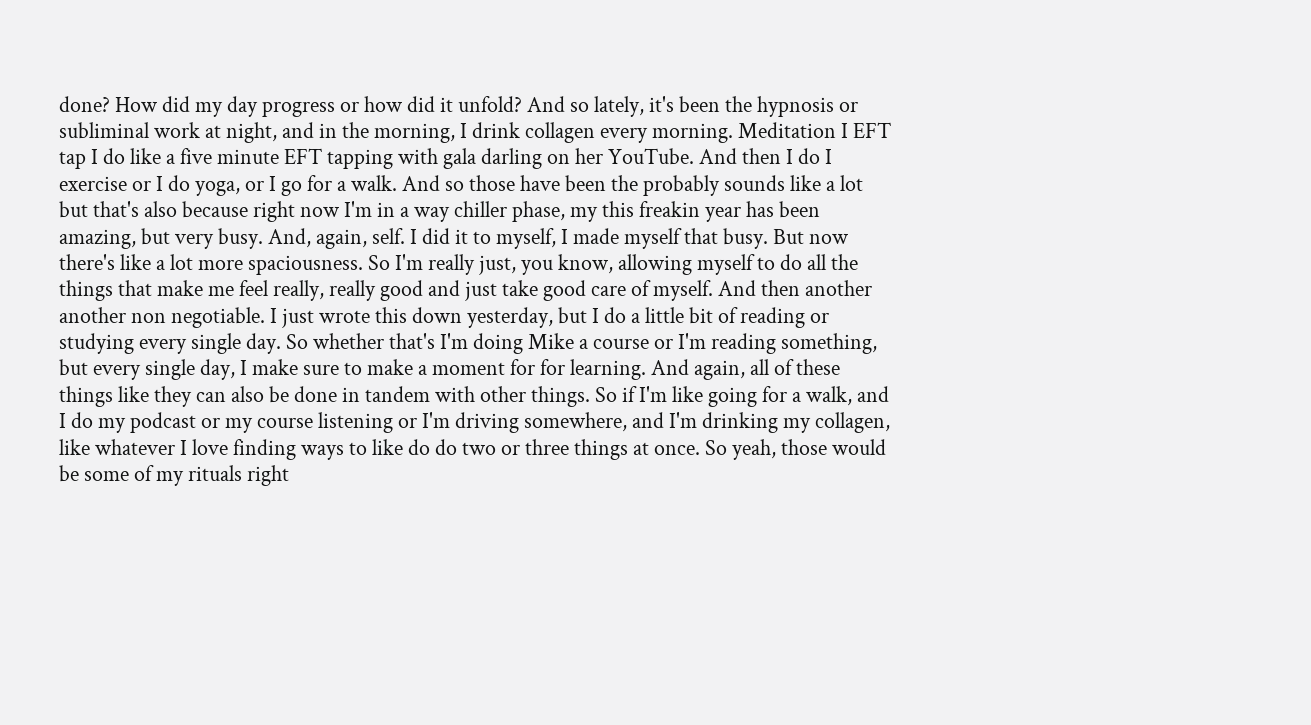done? How did my day progress or how did it unfold? And so lately, it's been the hypnosis or subliminal work at night, and in the morning, I drink collagen every morning. Meditation I EFT tap I do like a five minute EFT tapping with gala darling on her YouTube. And then I do I exercise or I do yoga, or I go for a walk. And so those have been the probably sounds like a lot but that's also because right now I'm in a way chiller phase, my this freakin year has been amazing, but very busy. And, again, self. I did it to myself, I made myself that busy. But now there's like a lot more spaciousness. So I'm really just, you know, allowing myself to do all the things that make me feel really, really good and just take good care of myself. And then another another non negotiable. I just wrote this down yesterday, but I do a little bit of reading or studying every single day. So whether that's I'm doing Mike a course or I'm reading something, but every single day, I make sure to make a moment for for learning. And again, all of these things like they can also be done in tandem with other things. So if I'm like going for a walk, and I do my podcast or my course listening or I'm driving somewhere, and I'm drinking my collagen, like whatever I love finding ways to like do do two or three things at once. So yeah, those would be some of my rituals right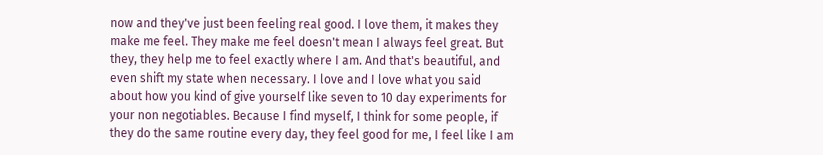now and they've just been feeling real good. I love them, it makes they make me feel. They make me feel doesn't mean I always feel great. But they, they help me to feel exactly where I am. And that's beautiful, and even shift my state when necessary. I love and I love what you said about how you kind of give yourself like seven to 10 day experiments for your non negotiables. Because I find myself, I think for some people, if they do the same routine every day, they feel good for me, I feel like I am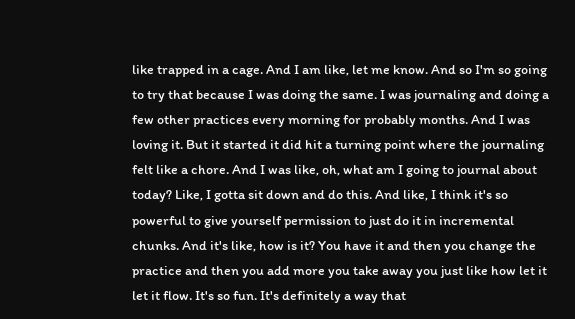like trapped in a cage. And I am like, let me know. And so I'm so going to try that because I was doing the same. I was journaling and doing a few other practices every morning for probably months. And I was loving it. But it started it did hit a turning point where the journaling felt like a chore. And I was like, oh, what am I going to journal about today? Like, I gotta sit down and do this. And like, I think it's so powerful to give yourself permission to just do it in incremental chunks. And it's like, how is it? You have it and then you change the practice and then you add more you take away you just like how let it let it flow. It's so fun. It's definitely a way that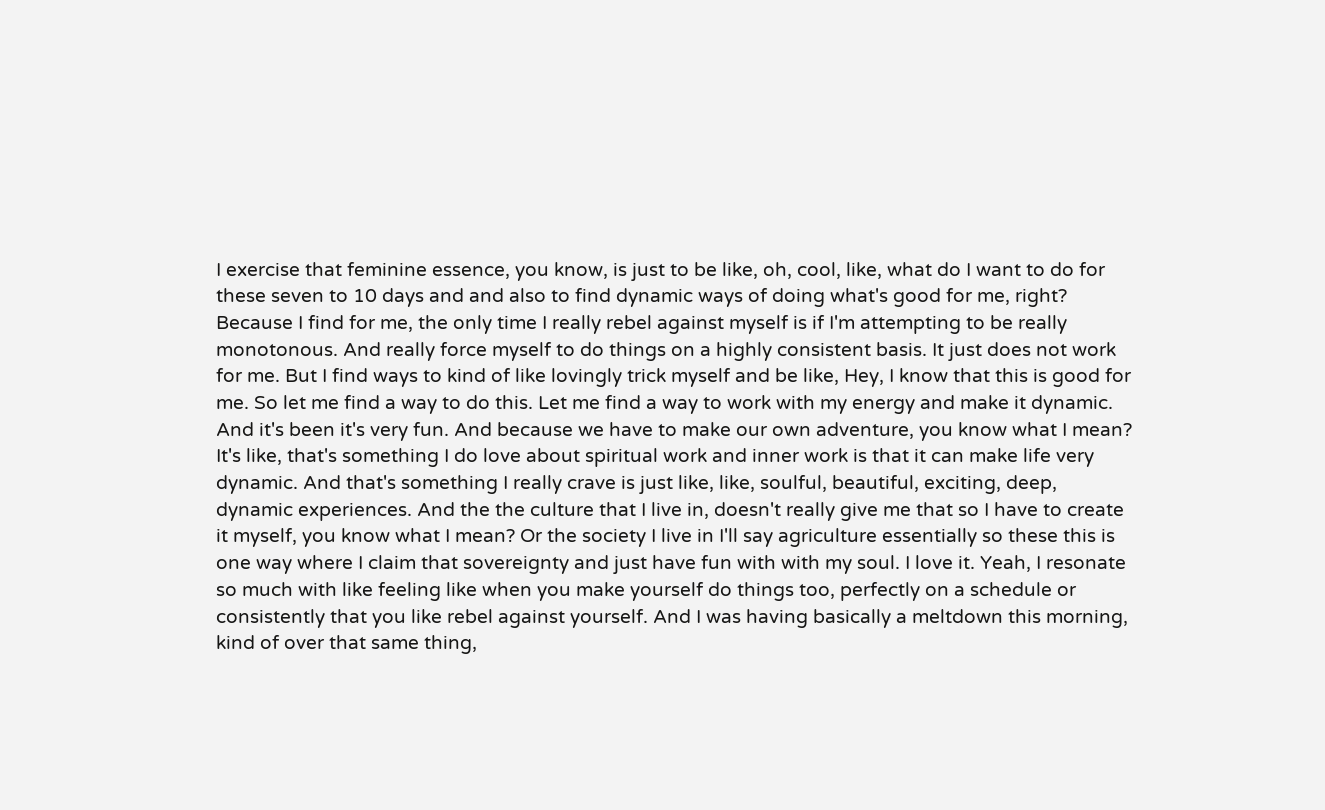I exercise that feminine essence, you know, is just to be like, oh, cool, like, what do I want to do for these seven to 10 days and and also to find dynamic ways of doing what's good for me, right? Because I find for me, the only time I really rebel against myself is if I'm attempting to be really monotonous. And really force myself to do things on a highly consistent basis. It just does not work for me. But I find ways to kind of like lovingly trick myself and be like, Hey, I know that this is good for me. So let me find a way to do this. Let me find a way to work with my energy and make it dynamic. And it's been it's very fun. And because we have to make our own adventure, you know what I mean? It's like, that's something I do love about spiritual work and inner work is that it can make life very dynamic. And that's something I really crave is just like, like, soulful, beautiful, exciting, deep, dynamic experiences. And the the culture that I live in, doesn't really give me that so I have to create it myself, you know what I mean? Or the society I live in I'll say agriculture essentially so these this is one way where I claim that sovereignty and just have fun with with my soul. I love it. Yeah, I resonate so much with like feeling like when you make yourself do things too, perfectly on a schedule or consistently that you like rebel against yourself. And I was having basically a meltdown this morning, kind of over that same thing,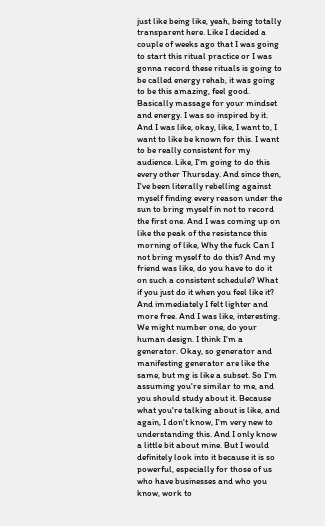just like being like, yeah, being totally transparent here. Like I decided a couple of weeks ago that I was going to start this ritual practice or I was gonna record these rituals is going to be called energy rehab, it was going to be this amazing, feel good. Basically massage for your mindset and energy. I was so inspired by it. And I was like, okay, like, I want to, I want to like be known for this. I want to be really consistent for my audience. Like, I'm going to do this every other Thursday. And since then, I've been literally rebelling against myself finding every reason under the sun to bring myself in not to record the first one. And I was coming up on like the peak of the resistance this morning of like, Why the fuck Can I not bring myself to do this? And my friend was like, do you have to do it on such a consistent schedule? What if you just do it when you feel like it? And immediately I felt lighter and more free. And I was like, interesting. We might number one, do your human design. I think I'm a generator. Okay, so generator and manifesting generator are like the same, but mg is like a subset. So I'm assuming you're similar to me, and you should study about it. Because what you're talking about is like, and again, I don't know, I'm very new to understanding this. And I only know a little bit about mine. But I would definitely look into it because it is so powerful, especially for those of us who have businesses and who you know, work to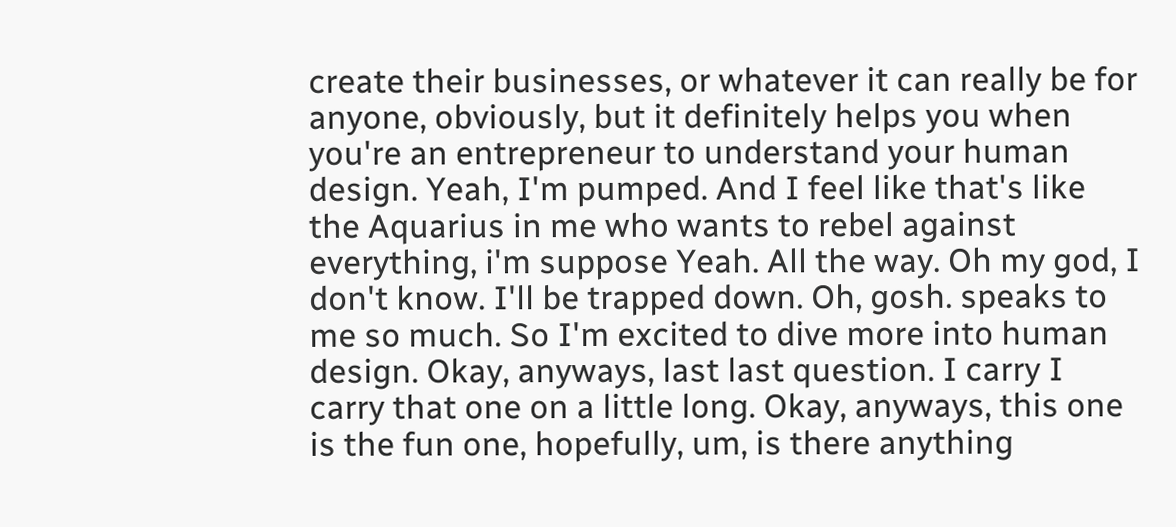create their businesses, or whatever it can really be for anyone, obviously, but it definitely helps you when you're an entrepreneur to understand your human design. Yeah, I'm pumped. And I feel like that's like the Aquarius in me who wants to rebel against everything, i'm suppose Yeah. All the way. Oh my god, I don't know. I'll be trapped down. Oh, gosh. speaks to me so much. So I'm excited to dive more into human design. Okay, anyways, last last question. I carry I carry that one on a little long. Okay, anyways, this one is the fun one, hopefully, um, is there anything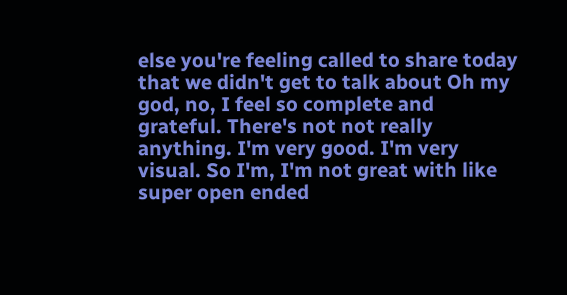else you're feeling called to share today that we didn't get to talk about Oh my god, no, I feel so complete and grateful. There's not not really anything. I'm very good. I'm very visual. So I'm, I'm not great with like super open ended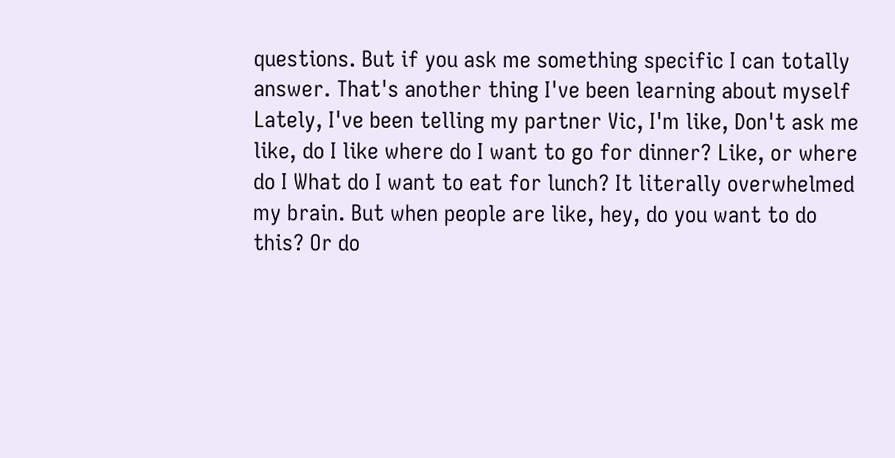questions. But if you ask me something specific I can totally answer. That's another thing I've been learning about myself Lately, I've been telling my partner Vic, I'm like, Don't ask me like, do I like where do I want to go for dinner? Like, or where do I What do I want to eat for lunch? It literally overwhelmed my brain. But when people are like, hey, do you want to do this? Or do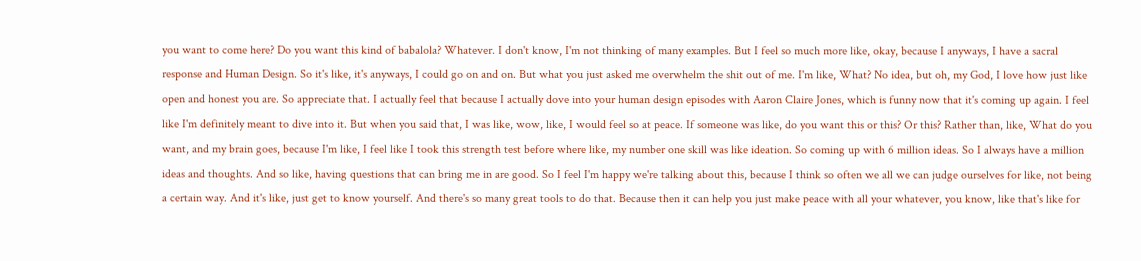you want to come here? Do you want this kind of babalola? Whatever. I don't know, I'm not thinking of many examples. But I feel so much more like, okay, because I anyways, I have a sacral response and Human Design. So it's like, it's anyways, I could go on and on. But what you just asked me overwhelm the shit out of me. I'm like, What? No idea, but oh, my God, I love how just like open and honest you are. So appreciate that. I actually feel that because I actually dove into your human design episodes with Aaron Claire Jones, which is funny now that it's coming up again. I feel like I'm definitely meant to dive into it. But when you said that, I was like, wow, like, I would feel so at peace. If someone was like, do you want this or this? Or this? Rather than, like, What do you want, and my brain goes, because I'm like, I feel like I took this strength test before where like, my number one skill was like ideation. So coming up with 6 million ideas. So I always have a million ideas and thoughts. And so like, having questions that can bring me in are good. So I feel I'm happy we're talking about this, because I think so often we all we can judge ourselves for like, not being a certain way. And it's like, just get to know yourself. And there's so many great tools to do that. Because then it can help you just make peace with all your whatever, you know, like that's like for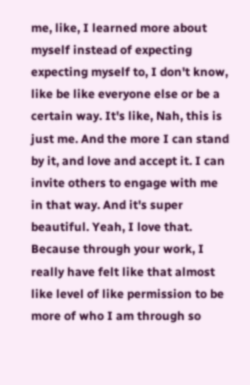me, like, I learned more about myself instead of expecting expecting myself to, I don't know, like be like everyone else or be a certain way. It's like, Nah, this is just me. And the more I can stand by it, and love and accept it. I can invite others to engage with me in that way. And it's super beautiful. Yeah, I love that. Because through your work, I really have felt like that almost like level of like permission to be more of who I am through so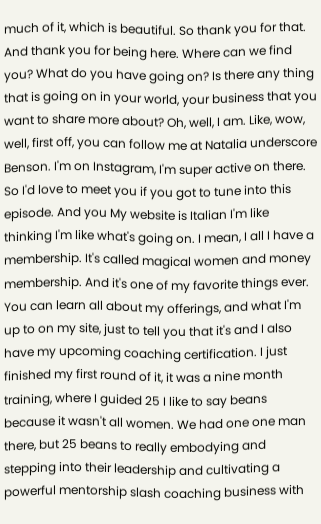much of it, which is beautiful. So thank you for that. And thank you for being here. Where can we find you? What do you have going on? Is there any thing that is going on in your world, your business that you want to share more about? Oh, well, I am. Like, wow, well, first off, you can follow me at Natalia underscore Benson. I'm on Instagram, I'm super active on there. So I'd love to meet you if you got to tune into this episode. And you My website is Italian I'm like thinking I'm like what's going on. I mean, I all I have a membership. It's called magical women and money membership. And it's one of my favorite things ever. You can learn all about my offerings, and what I'm up to on my site, just to tell you that it's and I also have my upcoming coaching certification. I just finished my first round of it, it was a nine month training, where I guided 25 I like to say beans because it wasn't all women. We had one one man there, but 25 beans to really embodying and stepping into their leadership and cultivating a powerful mentorship slash coaching business with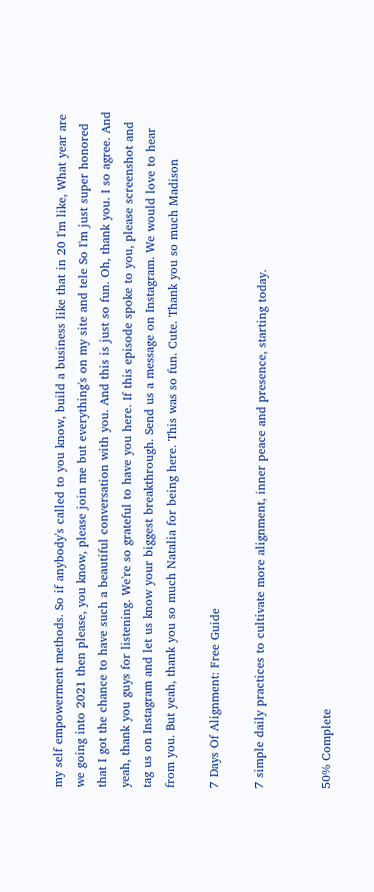my self empowerment methods. So if anybody's called to you know, build a business like that in 20 I'm like, What year are we going into 2021 then please, you know, please join me but everything's on my site and tele So I'm just super honored that I got the chance to have such a beautiful conversation with you. And this is just so fun. Oh, thank you. I so agree. And yeah, thank you guys for listening. We're so grateful to have you here. If this episode spoke to you, please screenshot and tag us on Instagram and let us know your biggest breakthrough. Send us a message on Instagram. We would love to hear from you. But yeah, thank you so much Natalia for being here. This was so fun. Cute. Thank you so much Madison

7 Days Of Alignment: Free Guide

7 simple daily practices to cultivate more alignment, inner peace and presence, starting today.


50% Complete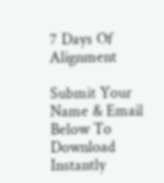7 Days Of Alignment

Submit Your Name & Email Below To Download Instantly